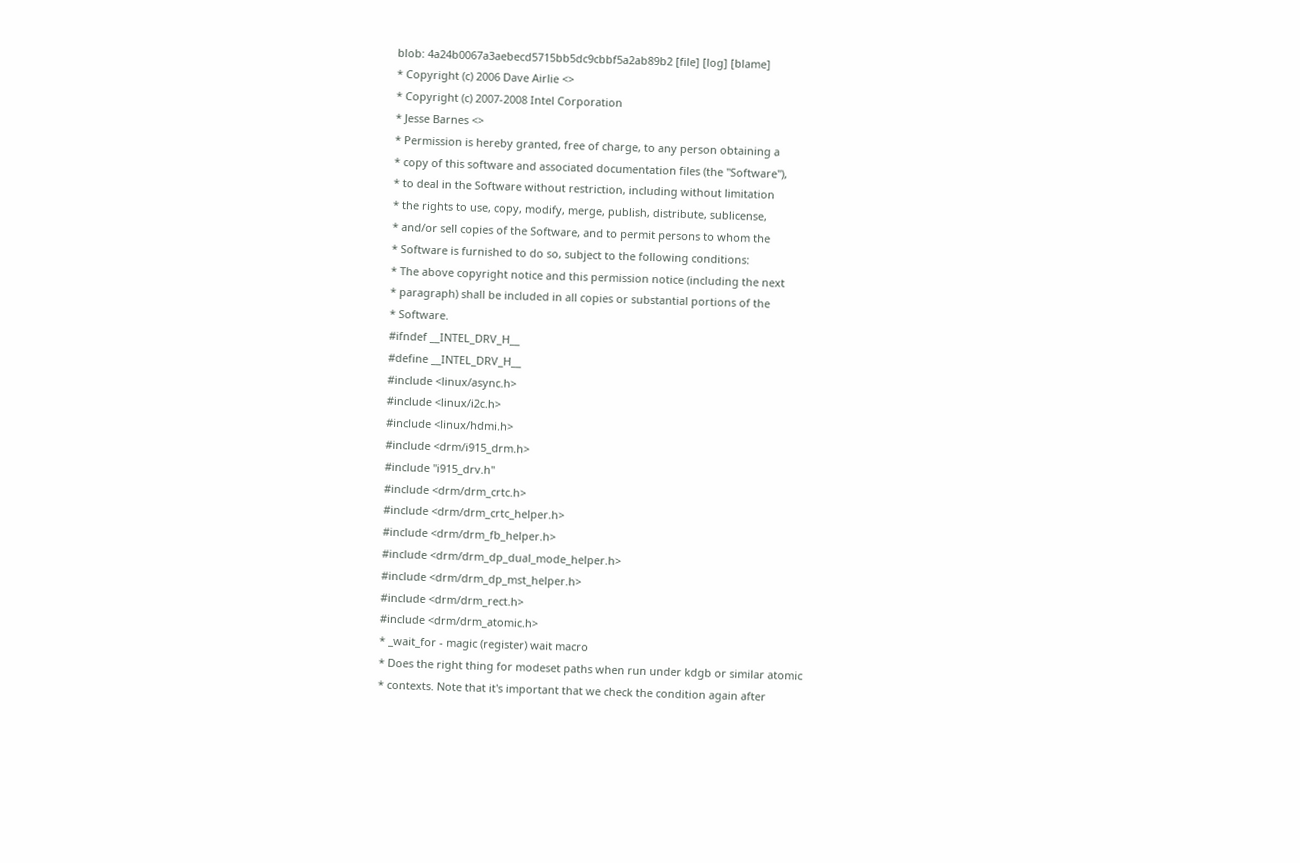blob: 4a24b0067a3aebecd5715bb5dc9cbbf5a2ab89b2 [file] [log] [blame]
* Copyright (c) 2006 Dave Airlie <>
* Copyright (c) 2007-2008 Intel Corporation
* Jesse Barnes <>
* Permission is hereby granted, free of charge, to any person obtaining a
* copy of this software and associated documentation files (the "Software"),
* to deal in the Software without restriction, including without limitation
* the rights to use, copy, modify, merge, publish, distribute, sublicense,
* and/or sell copies of the Software, and to permit persons to whom the
* Software is furnished to do so, subject to the following conditions:
* The above copyright notice and this permission notice (including the next
* paragraph) shall be included in all copies or substantial portions of the
* Software.
#ifndef __INTEL_DRV_H__
#define __INTEL_DRV_H__
#include <linux/async.h>
#include <linux/i2c.h>
#include <linux/hdmi.h>
#include <drm/i915_drm.h>
#include "i915_drv.h"
#include <drm/drm_crtc.h>
#include <drm/drm_crtc_helper.h>
#include <drm/drm_fb_helper.h>
#include <drm/drm_dp_dual_mode_helper.h>
#include <drm/drm_dp_mst_helper.h>
#include <drm/drm_rect.h>
#include <drm/drm_atomic.h>
* _wait_for - magic (register) wait macro
* Does the right thing for modeset paths when run under kdgb or similar atomic
* contexts. Note that it's important that we check the condition again after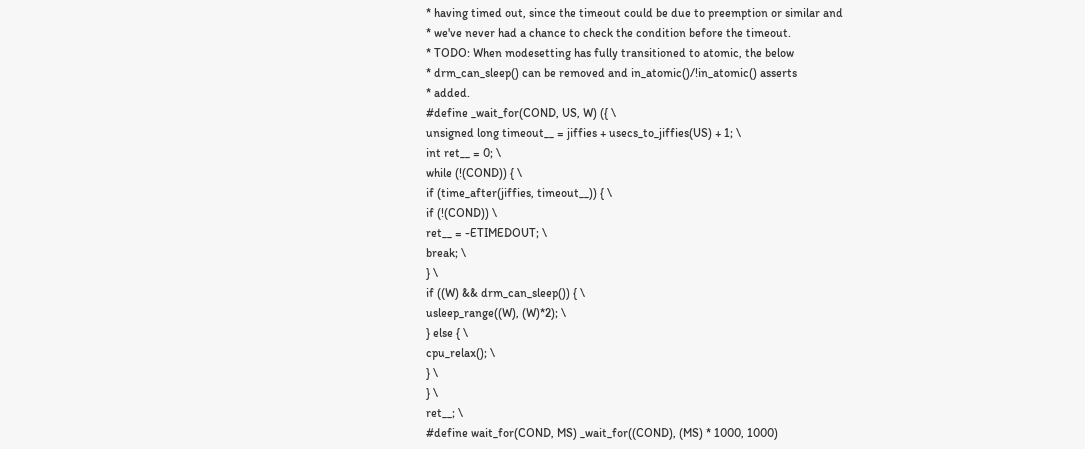* having timed out, since the timeout could be due to preemption or similar and
* we've never had a chance to check the condition before the timeout.
* TODO: When modesetting has fully transitioned to atomic, the below
* drm_can_sleep() can be removed and in_atomic()/!in_atomic() asserts
* added.
#define _wait_for(COND, US, W) ({ \
unsigned long timeout__ = jiffies + usecs_to_jiffies(US) + 1; \
int ret__ = 0; \
while (!(COND)) { \
if (time_after(jiffies, timeout__)) { \
if (!(COND)) \
ret__ = -ETIMEDOUT; \
break; \
} \
if ((W) && drm_can_sleep()) { \
usleep_range((W), (W)*2); \
} else { \
cpu_relax(); \
} \
} \
ret__; \
#define wait_for(COND, MS) _wait_for((COND), (MS) * 1000, 1000)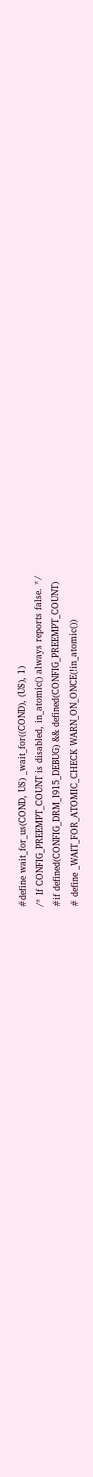#define wait_for_us(COND, US) _wait_for((COND), (US), 1)
/* If CONFIG_PREEMPT_COUNT is disabled, in_atomic() always reports false. */
#if defined(CONFIG_DRM_I915_DEBUG) && defined(CONFIG_PREEMPT_COUNT)
# define _WAIT_FOR_ATOMIC_CHECK WARN_ON_ONCE(!in_atomic())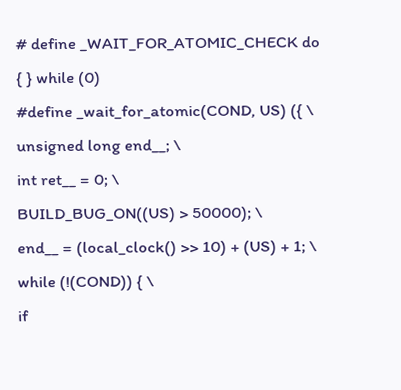# define _WAIT_FOR_ATOMIC_CHECK do { } while (0)
#define _wait_for_atomic(COND, US) ({ \
unsigned long end__; \
int ret__ = 0; \
BUILD_BUG_ON((US) > 50000); \
end__ = (local_clock() >> 10) + (US) + 1; \
while (!(COND)) { \
if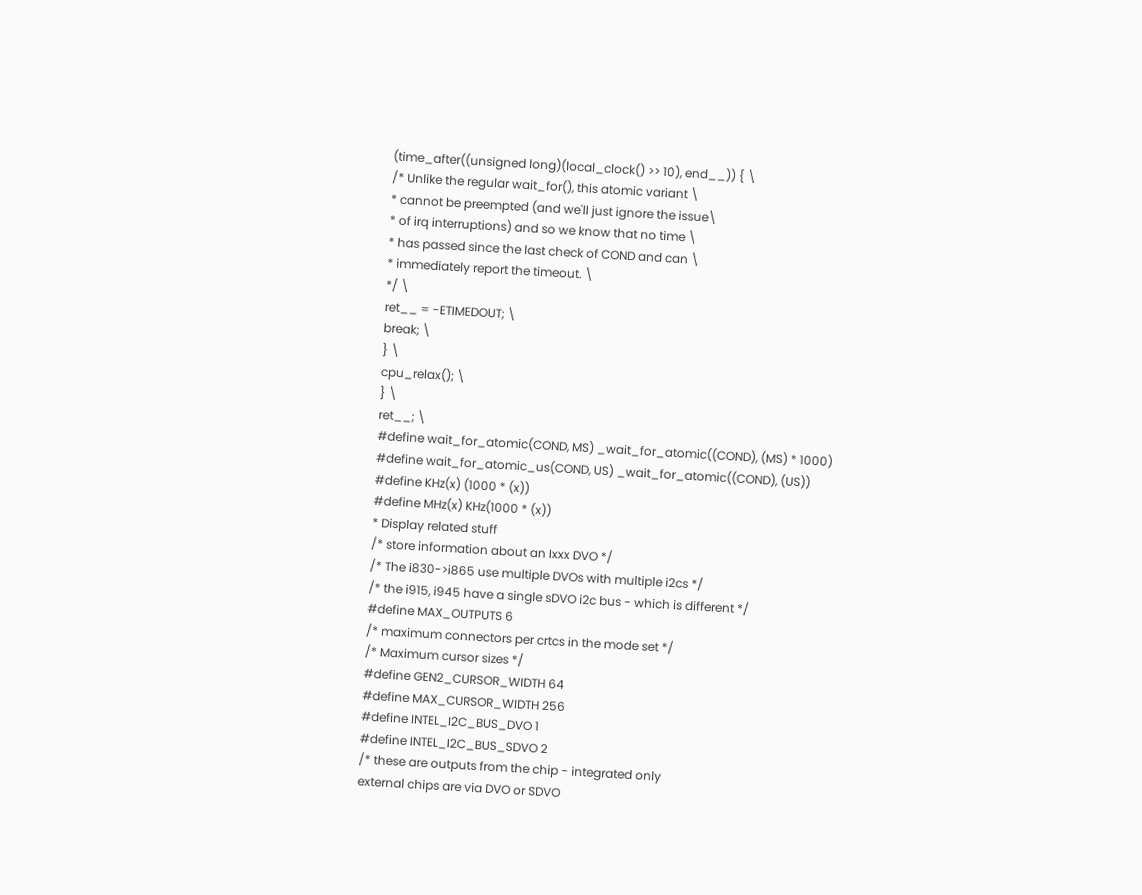(time_after((unsigned long)(local_clock() >> 10), end__)) { \
/* Unlike the regular wait_for(), this atomic variant \
* cannot be preempted (and we'll just ignore the issue\
* of irq interruptions) and so we know that no time \
* has passed since the last check of COND and can \
* immediately report the timeout. \
*/ \
ret__ = -ETIMEDOUT; \
break; \
} \
cpu_relax(); \
} \
ret__; \
#define wait_for_atomic(COND, MS) _wait_for_atomic((COND), (MS) * 1000)
#define wait_for_atomic_us(COND, US) _wait_for_atomic((COND), (US))
#define KHz(x) (1000 * (x))
#define MHz(x) KHz(1000 * (x))
* Display related stuff
/* store information about an Ixxx DVO */
/* The i830->i865 use multiple DVOs with multiple i2cs */
/* the i915, i945 have a single sDVO i2c bus - which is different */
#define MAX_OUTPUTS 6
/* maximum connectors per crtcs in the mode set */
/* Maximum cursor sizes */
#define GEN2_CURSOR_WIDTH 64
#define MAX_CURSOR_WIDTH 256
#define INTEL_I2C_BUS_DVO 1
#define INTEL_I2C_BUS_SDVO 2
/* these are outputs from the chip - integrated only
external chips are via DVO or SDVO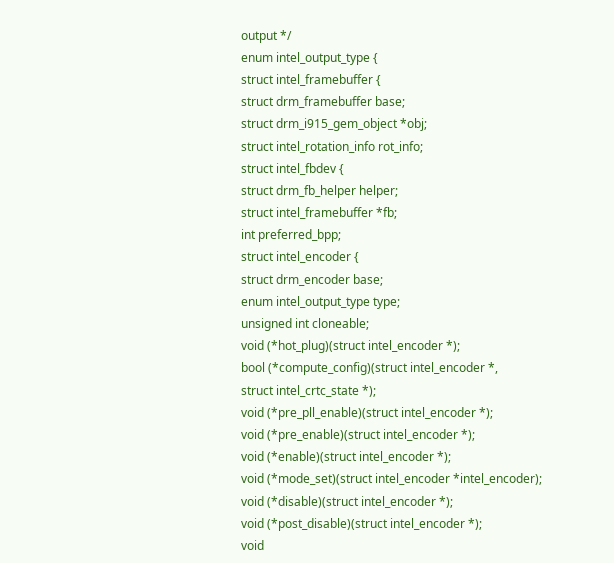output */
enum intel_output_type {
struct intel_framebuffer {
struct drm_framebuffer base;
struct drm_i915_gem_object *obj;
struct intel_rotation_info rot_info;
struct intel_fbdev {
struct drm_fb_helper helper;
struct intel_framebuffer *fb;
int preferred_bpp;
struct intel_encoder {
struct drm_encoder base;
enum intel_output_type type;
unsigned int cloneable;
void (*hot_plug)(struct intel_encoder *);
bool (*compute_config)(struct intel_encoder *,
struct intel_crtc_state *);
void (*pre_pll_enable)(struct intel_encoder *);
void (*pre_enable)(struct intel_encoder *);
void (*enable)(struct intel_encoder *);
void (*mode_set)(struct intel_encoder *intel_encoder);
void (*disable)(struct intel_encoder *);
void (*post_disable)(struct intel_encoder *);
void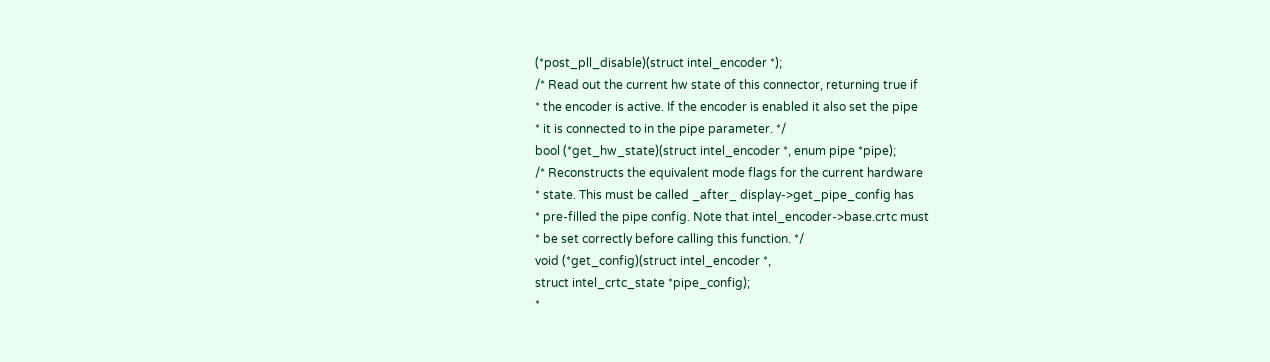(*post_pll_disable)(struct intel_encoder *);
/* Read out the current hw state of this connector, returning true if
* the encoder is active. If the encoder is enabled it also set the pipe
* it is connected to in the pipe parameter. */
bool (*get_hw_state)(struct intel_encoder *, enum pipe *pipe);
/* Reconstructs the equivalent mode flags for the current hardware
* state. This must be called _after_ display->get_pipe_config has
* pre-filled the pipe config. Note that intel_encoder->base.crtc must
* be set correctly before calling this function. */
void (*get_config)(struct intel_encoder *,
struct intel_crtc_state *pipe_config);
*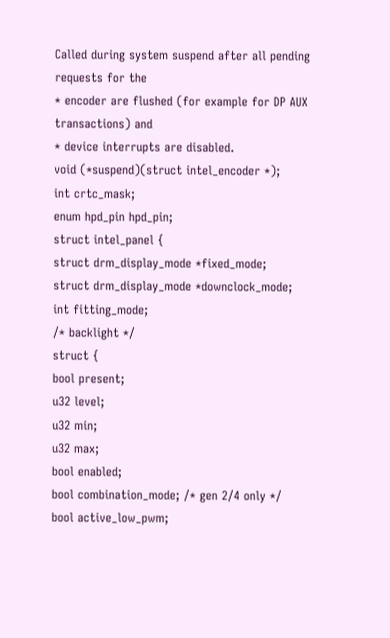Called during system suspend after all pending requests for the
* encoder are flushed (for example for DP AUX transactions) and
* device interrupts are disabled.
void (*suspend)(struct intel_encoder *);
int crtc_mask;
enum hpd_pin hpd_pin;
struct intel_panel {
struct drm_display_mode *fixed_mode;
struct drm_display_mode *downclock_mode;
int fitting_mode;
/* backlight */
struct {
bool present;
u32 level;
u32 min;
u32 max;
bool enabled;
bool combination_mode; /* gen 2/4 only */
bool active_low_pwm;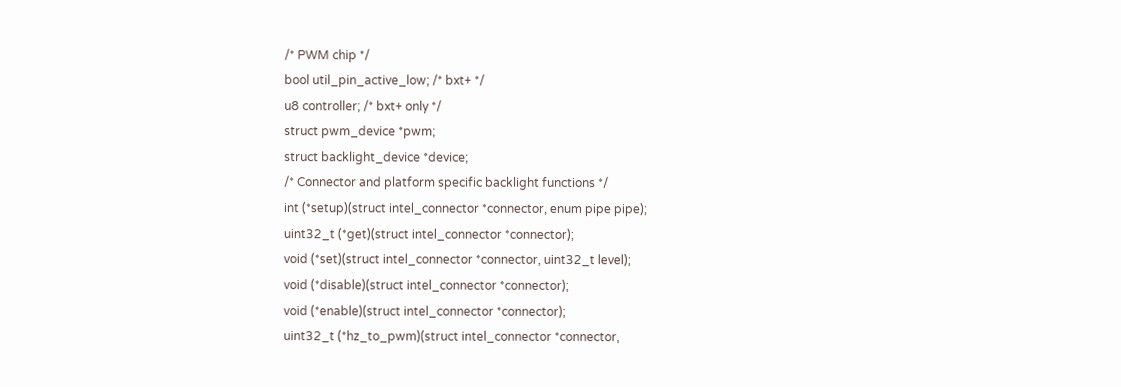/* PWM chip */
bool util_pin_active_low; /* bxt+ */
u8 controller; /* bxt+ only */
struct pwm_device *pwm;
struct backlight_device *device;
/* Connector and platform specific backlight functions */
int (*setup)(struct intel_connector *connector, enum pipe pipe);
uint32_t (*get)(struct intel_connector *connector);
void (*set)(struct intel_connector *connector, uint32_t level);
void (*disable)(struct intel_connector *connector);
void (*enable)(struct intel_connector *connector);
uint32_t (*hz_to_pwm)(struct intel_connector *connector,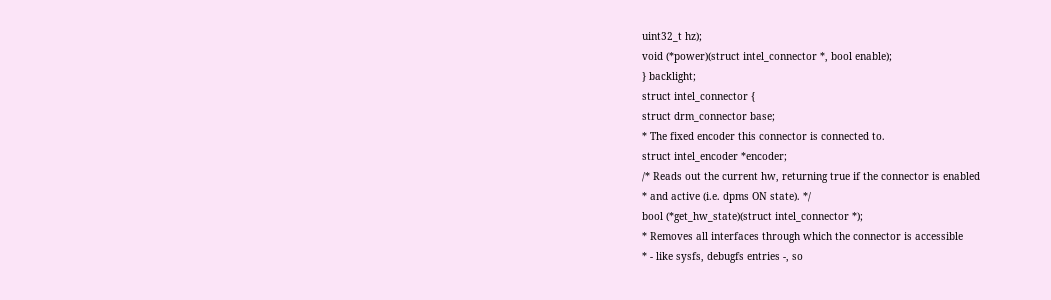uint32_t hz);
void (*power)(struct intel_connector *, bool enable);
} backlight;
struct intel_connector {
struct drm_connector base;
* The fixed encoder this connector is connected to.
struct intel_encoder *encoder;
/* Reads out the current hw, returning true if the connector is enabled
* and active (i.e. dpms ON state). */
bool (*get_hw_state)(struct intel_connector *);
* Removes all interfaces through which the connector is accessible
* - like sysfs, debugfs entries -, so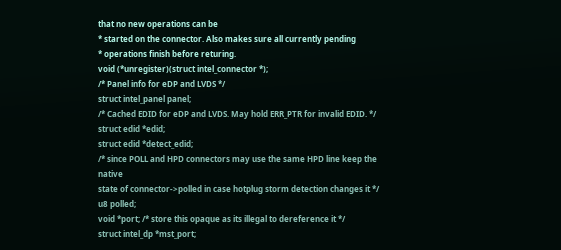that no new operations can be
* started on the connector. Also makes sure all currently pending
* operations finish before returing.
void (*unregister)(struct intel_connector *);
/* Panel info for eDP and LVDS */
struct intel_panel panel;
/* Cached EDID for eDP and LVDS. May hold ERR_PTR for invalid EDID. */
struct edid *edid;
struct edid *detect_edid;
/* since POLL and HPD connectors may use the same HPD line keep the native
state of connector->polled in case hotplug storm detection changes it */
u8 polled;
void *port; /* store this opaque as its illegal to dereference it */
struct intel_dp *mst_port;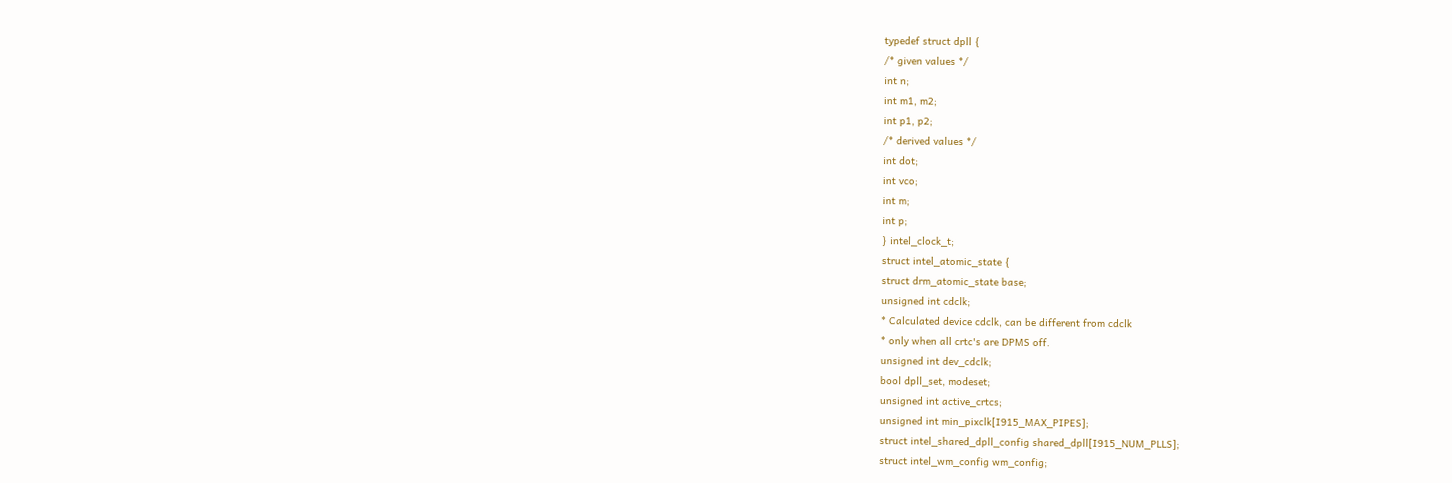typedef struct dpll {
/* given values */
int n;
int m1, m2;
int p1, p2;
/* derived values */
int dot;
int vco;
int m;
int p;
} intel_clock_t;
struct intel_atomic_state {
struct drm_atomic_state base;
unsigned int cdclk;
* Calculated device cdclk, can be different from cdclk
* only when all crtc's are DPMS off.
unsigned int dev_cdclk;
bool dpll_set, modeset;
unsigned int active_crtcs;
unsigned int min_pixclk[I915_MAX_PIPES];
struct intel_shared_dpll_config shared_dpll[I915_NUM_PLLS];
struct intel_wm_config wm_config;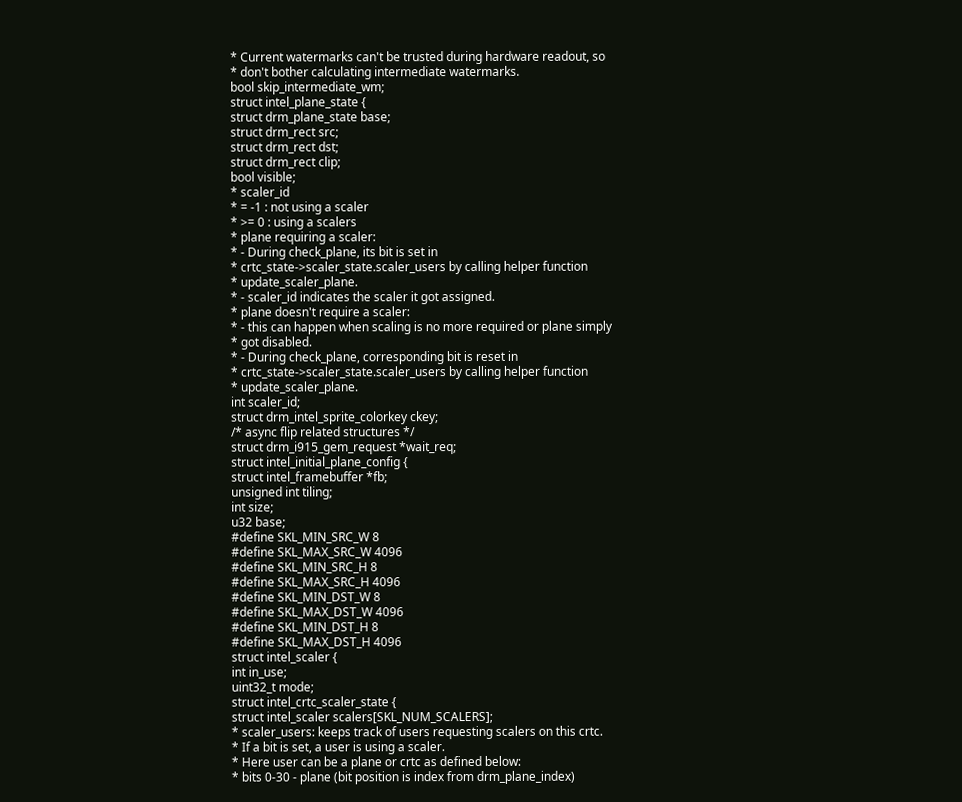* Current watermarks can't be trusted during hardware readout, so
* don't bother calculating intermediate watermarks.
bool skip_intermediate_wm;
struct intel_plane_state {
struct drm_plane_state base;
struct drm_rect src;
struct drm_rect dst;
struct drm_rect clip;
bool visible;
* scaler_id
* = -1 : not using a scaler
* >= 0 : using a scalers
* plane requiring a scaler:
* - During check_plane, its bit is set in
* crtc_state->scaler_state.scaler_users by calling helper function
* update_scaler_plane.
* - scaler_id indicates the scaler it got assigned.
* plane doesn't require a scaler:
* - this can happen when scaling is no more required or plane simply
* got disabled.
* - During check_plane, corresponding bit is reset in
* crtc_state->scaler_state.scaler_users by calling helper function
* update_scaler_plane.
int scaler_id;
struct drm_intel_sprite_colorkey ckey;
/* async flip related structures */
struct drm_i915_gem_request *wait_req;
struct intel_initial_plane_config {
struct intel_framebuffer *fb;
unsigned int tiling;
int size;
u32 base;
#define SKL_MIN_SRC_W 8
#define SKL_MAX_SRC_W 4096
#define SKL_MIN_SRC_H 8
#define SKL_MAX_SRC_H 4096
#define SKL_MIN_DST_W 8
#define SKL_MAX_DST_W 4096
#define SKL_MIN_DST_H 8
#define SKL_MAX_DST_H 4096
struct intel_scaler {
int in_use;
uint32_t mode;
struct intel_crtc_scaler_state {
struct intel_scaler scalers[SKL_NUM_SCALERS];
* scaler_users: keeps track of users requesting scalers on this crtc.
* If a bit is set, a user is using a scaler.
* Here user can be a plane or crtc as defined below:
* bits 0-30 - plane (bit position is index from drm_plane_index)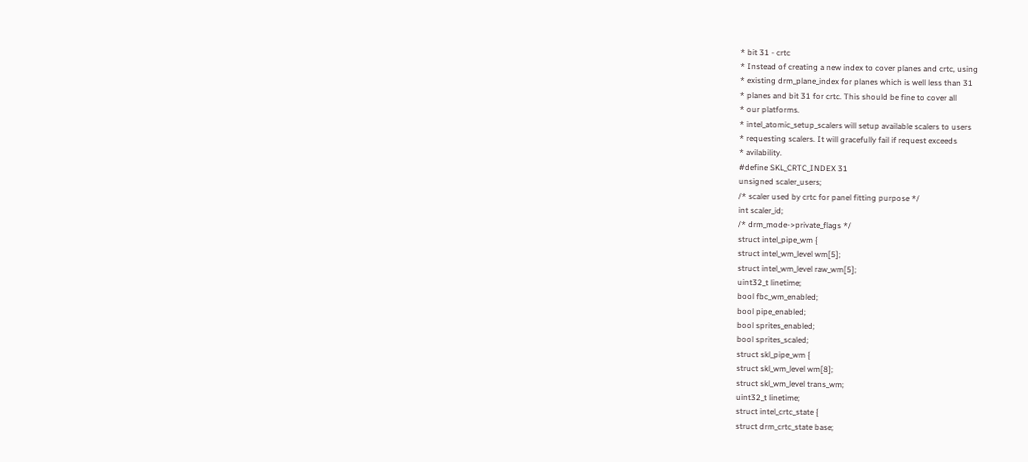* bit 31 - crtc
* Instead of creating a new index to cover planes and crtc, using
* existing drm_plane_index for planes which is well less than 31
* planes and bit 31 for crtc. This should be fine to cover all
* our platforms.
* intel_atomic_setup_scalers will setup available scalers to users
* requesting scalers. It will gracefully fail if request exceeds
* avilability.
#define SKL_CRTC_INDEX 31
unsigned scaler_users;
/* scaler used by crtc for panel fitting purpose */
int scaler_id;
/* drm_mode->private_flags */
struct intel_pipe_wm {
struct intel_wm_level wm[5];
struct intel_wm_level raw_wm[5];
uint32_t linetime;
bool fbc_wm_enabled;
bool pipe_enabled;
bool sprites_enabled;
bool sprites_scaled;
struct skl_pipe_wm {
struct skl_wm_level wm[8];
struct skl_wm_level trans_wm;
uint32_t linetime;
struct intel_crtc_state {
struct drm_crtc_state base;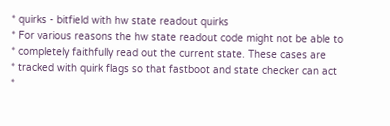* quirks - bitfield with hw state readout quirks
* For various reasons the hw state readout code might not be able to
* completely faithfully read out the current state. These cases are
* tracked with quirk flags so that fastboot and state checker can act
*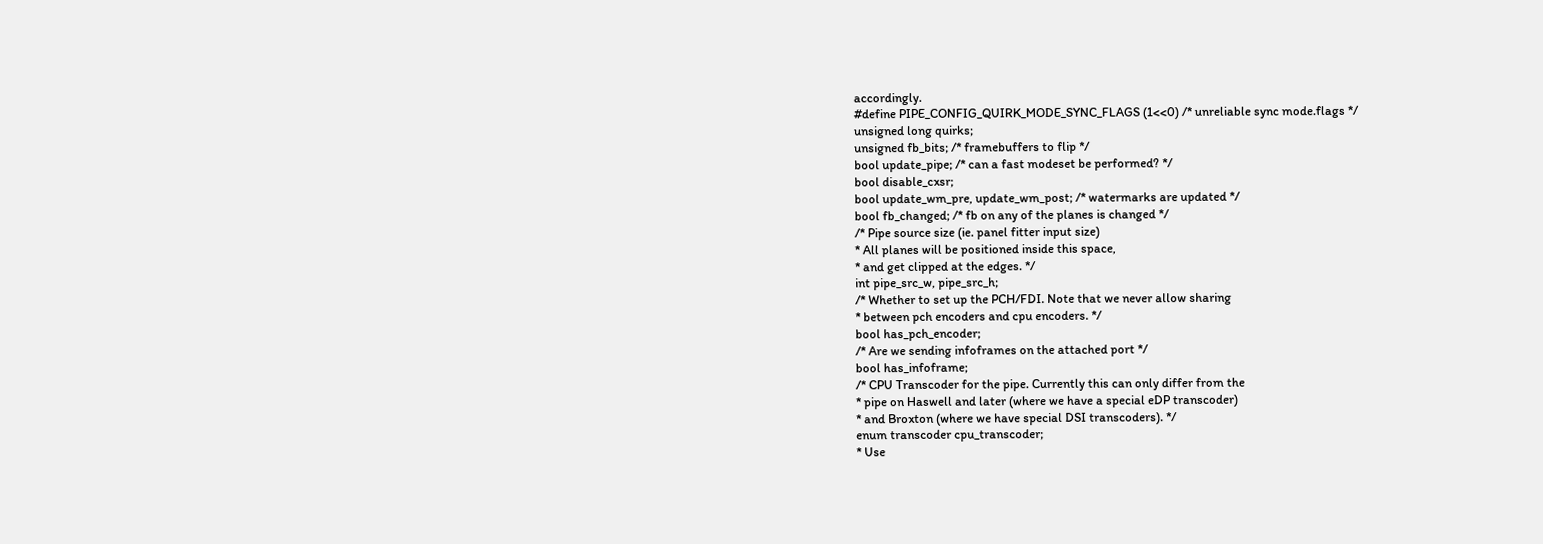accordingly.
#define PIPE_CONFIG_QUIRK_MODE_SYNC_FLAGS (1<<0) /* unreliable sync mode.flags */
unsigned long quirks;
unsigned fb_bits; /* framebuffers to flip */
bool update_pipe; /* can a fast modeset be performed? */
bool disable_cxsr;
bool update_wm_pre, update_wm_post; /* watermarks are updated */
bool fb_changed; /* fb on any of the planes is changed */
/* Pipe source size (ie. panel fitter input size)
* All planes will be positioned inside this space,
* and get clipped at the edges. */
int pipe_src_w, pipe_src_h;
/* Whether to set up the PCH/FDI. Note that we never allow sharing
* between pch encoders and cpu encoders. */
bool has_pch_encoder;
/* Are we sending infoframes on the attached port */
bool has_infoframe;
/* CPU Transcoder for the pipe. Currently this can only differ from the
* pipe on Haswell and later (where we have a special eDP transcoder)
* and Broxton (where we have special DSI transcoders). */
enum transcoder cpu_transcoder;
* Use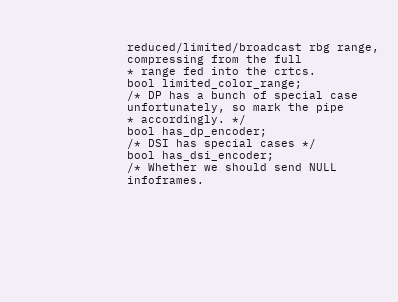reduced/limited/broadcast rbg range, compressing from the full
* range fed into the crtcs.
bool limited_color_range;
/* DP has a bunch of special case unfortunately, so mark the pipe
* accordingly. */
bool has_dp_encoder;
/* DSI has special cases */
bool has_dsi_encoder;
/* Whether we should send NULL infoframes.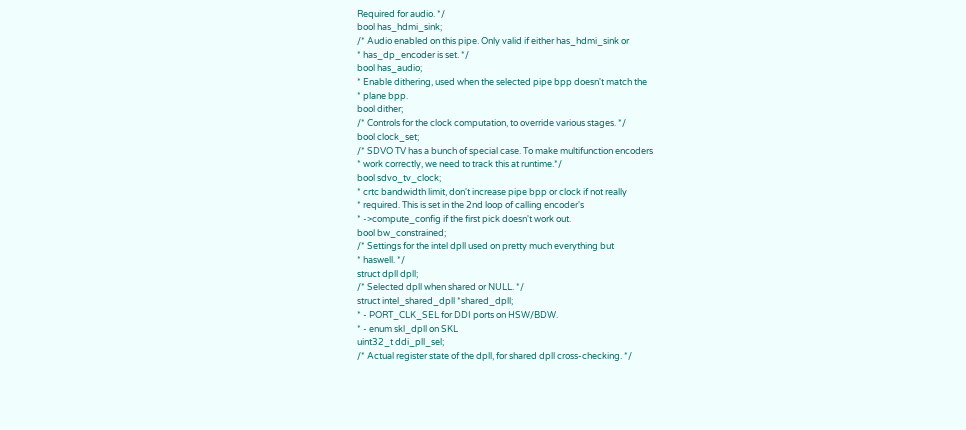Required for audio. */
bool has_hdmi_sink;
/* Audio enabled on this pipe. Only valid if either has_hdmi_sink or
* has_dp_encoder is set. */
bool has_audio;
* Enable dithering, used when the selected pipe bpp doesn't match the
* plane bpp.
bool dither;
/* Controls for the clock computation, to override various stages. */
bool clock_set;
/* SDVO TV has a bunch of special case. To make multifunction encoders
* work correctly, we need to track this at runtime.*/
bool sdvo_tv_clock;
* crtc bandwidth limit, don't increase pipe bpp or clock if not really
* required. This is set in the 2nd loop of calling encoder's
* ->compute_config if the first pick doesn't work out.
bool bw_constrained;
/* Settings for the intel dpll used on pretty much everything but
* haswell. */
struct dpll dpll;
/* Selected dpll when shared or NULL. */
struct intel_shared_dpll *shared_dpll;
* - PORT_CLK_SEL for DDI ports on HSW/BDW.
* - enum skl_dpll on SKL
uint32_t ddi_pll_sel;
/* Actual register state of the dpll, for shared dpll cross-checking. */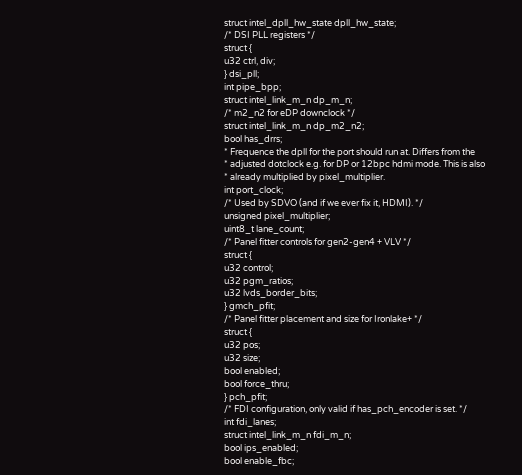struct intel_dpll_hw_state dpll_hw_state;
/* DSI PLL registers */
struct {
u32 ctrl, div;
} dsi_pll;
int pipe_bpp;
struct intel_link_m_n dp_m_n;
/* m2_n2 for eDP downclock */
struct intel_link_m_n dp_m2_n2;
bool has_drrs;
* Frequence the dpll for the port should run at. Differs from the
* adjusted dotclock e.g. for DP or 12bpc hdmi mode. This is also
* already multiplied by pixel_multiplier.
int port_clock;
/* Used by SDVO (and if we ever fix it, HDMI). */
unsigned pixel_multiplier;
uint8_t lane_count;
/* Panel fitter controls for gen2-gen4 + VLV */
struct {
u32 control;
u32 pgm_ratios;
u32 lvds_border_bits;
} gmch_pfit;
/* Panel fitter placement and size for Ironlake+ */
struct {
u32 pos;
u32 size;
bool enabled;
bool force_thru;
} pch_pfit;
/* FDI configuration, only valid if has_pch_encoder is set. */
int fdi_lanes;
struct intel_link_m_n fdi_m_n;
bool ips_enabled;
bool enable_fbc;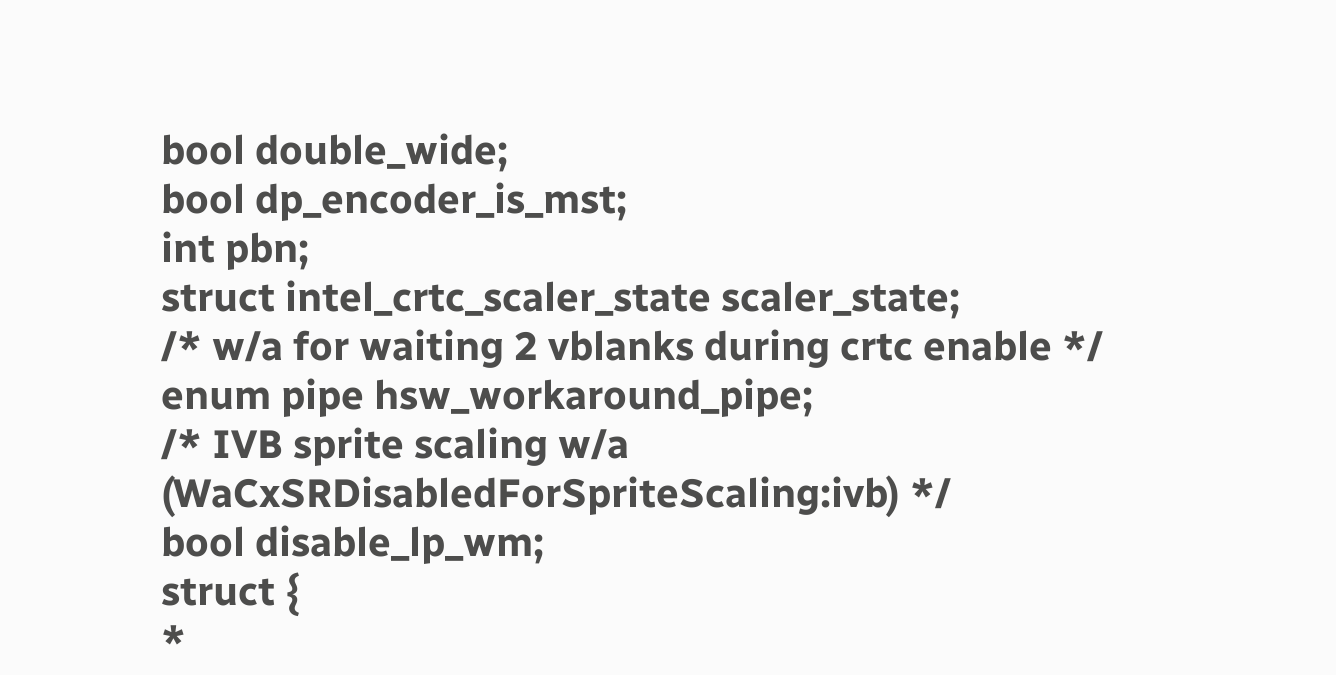bool double_wide;
bool dp_encoder_is_mst;
int pbn;
struct intel_crtc_scaler_state scaler_state;
/* w/a for waiting 2 vblanks during crtc enable */
enum pipe hsw_workaround_pipe;
/* IVB sprite scaling w/a (WaCxSRDisabledForSpriteScaling:ivb) */
bool disable_lp_wm;
struct {
*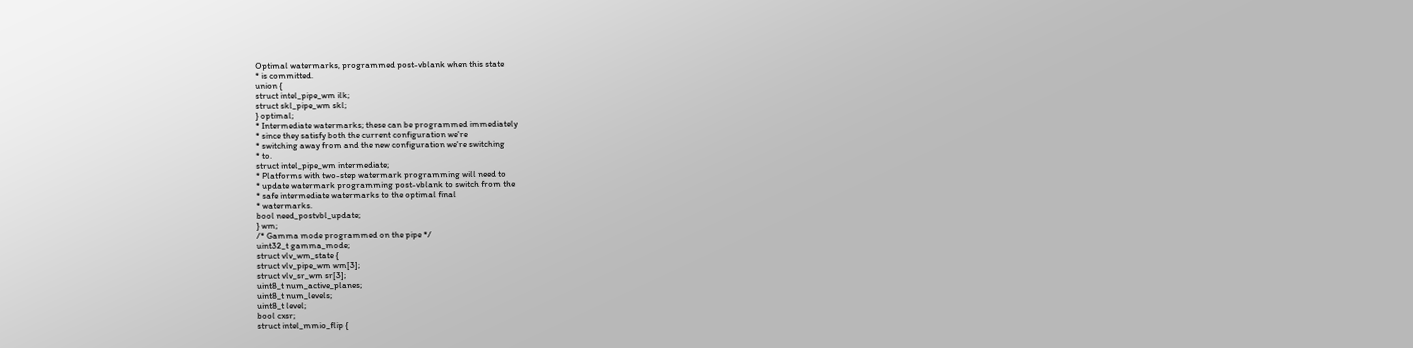Optimal watermarks, programmed post-vblank when this state
* is committed.
union {
struct intel_pipe_wm ilk;
struct skl_pipe_wm skl;
} optimal;
* Intermediate watermarks; these can be programmed immediately
* since they satisfy both the current configuration we're
* switching away from and the new configuration we're switching
* to.
struct intel_pipe_wm intermediate;
* Platforms with two-step watermark programming will need to
* update watermark programming post-vblank to switch from the
* safe intermediate watermarks to the optimal final
* watermarks.
bool need_postvbl_update;
} wm;
/* Gamma mode programmed on the pipe */
uint32_t gamma_mode;
struct vlv_wm_state {
struct vlv_pipe_wm wm[3];
struct vlv_sr_wm sr[3];
uint8_t num_active_planes;
uint8_t num_levels;
uint8_t level;
bool cxsr;
struct intel_mmio_flip {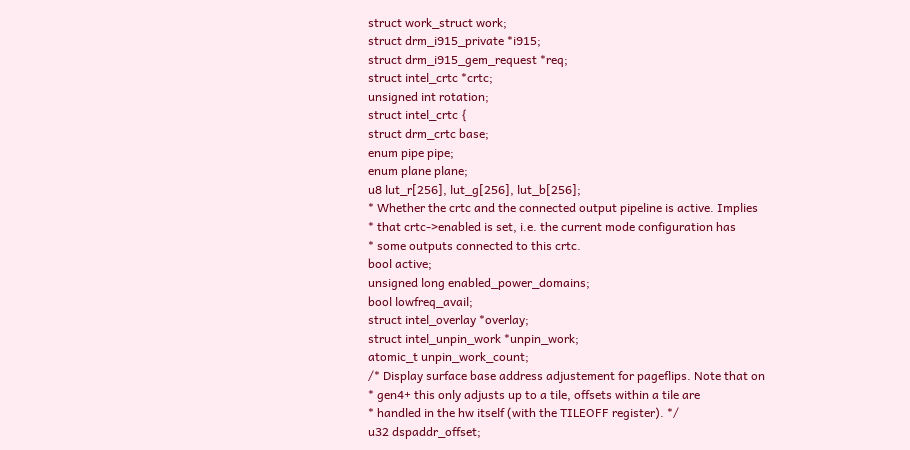struct work_struct work;
struct drm_i915_private *i915;
struct drm_i915_gem_request *req;
struct intel_crtc *crtc;
unsigned int rotation;
struct intel_crtc {
struct drm_crtc base;
enum pipe pipe;
enum plane plane;
u8 lut_r[256], lut_g[256], lut_b[256];
* Whether the crtc and the connected output pipeline is active. Implies
* that crtc->enabled is set, i.e. the current mode configuration has
* some outputs connected to this crtc.
bool active;
unsigned long enabled_power_domains;
bool lowfreq_avail;
struct intel_overlay *overlay;
struct intel_unpin_work *unpin_work;
atomic_t unpin_work_count;
/* Display surface base address adjustement for pageflips. Note that on
* gen4+ this only adjusts up to a tile, offsets within a tile are
* handled in the hw itself (with the TILEOFF register). */
u32 dspaddr_offset;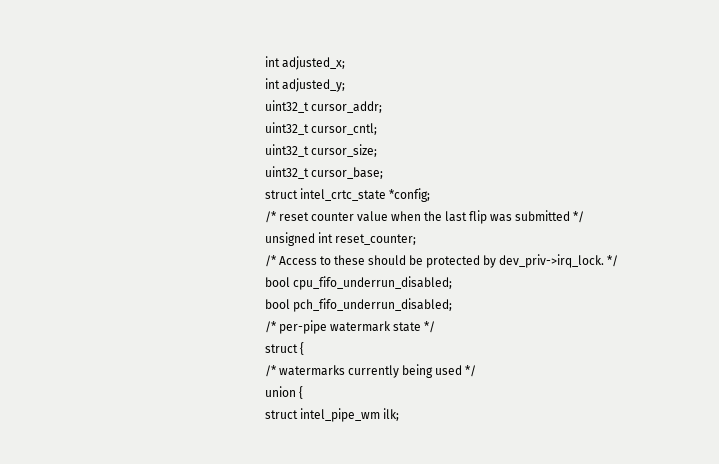int adjusted_x;
int adjusted_y;
uint32_t cursor_addr;
uint32_t cursor_cntl;
uint32_t cursor_size;
uint32_t cursor_base;
struct intel_crtc_state *config;
/* reset counter value when the last flip was submitted */
unsigned int reset_counter;
/* Access to these should be protected by dev_priv->irq_lock. */
bool cpu_fifo_underrun_disabled;
bool pch_fifo_underrun_disabled;
/* per-pipe watermark state */
struct {
/* watermarks currently being used */
union {
struct intel_pipe_wm ilk;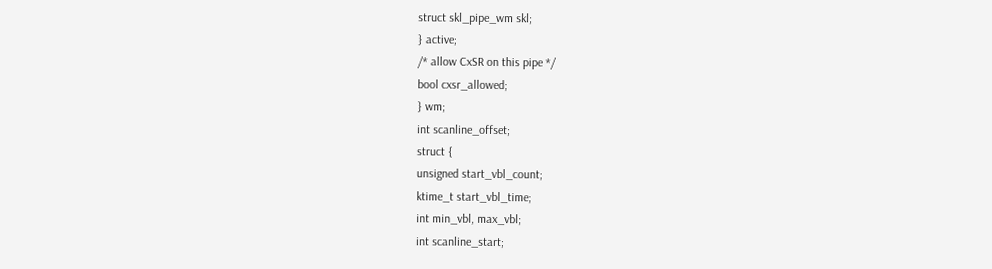struct skl_pipe_wm skl;
} active;
/* allow CxSR on this pipe */
bool cxsr_allowed;
} wm;
int scanline_offset;
struct {
unsigned start_vbl_count;
ktime_t start_vbl_time;
int min_vbl, max_vbl;
int scanline_start;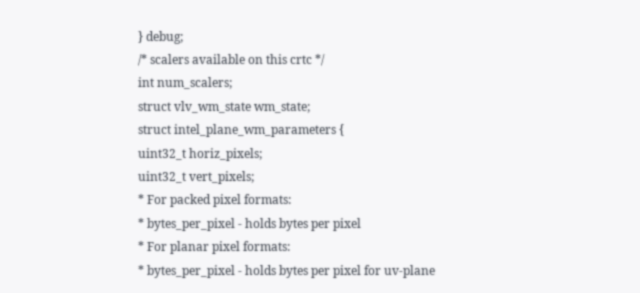} debug;
/* scalers available on this crtc */
int num_scalers;
struct vlv_wm_state wm_state;
struct intel_plane_wm_parameters {
uint32_t horiz_pixels;
uint32_t vert_pixels;
* For packed pixel formats:
* bytes_per_pixel - holds bytes per pixel
* For planar pixel formats:
* bytes_per_pixel - holds bytes per pixel for uv-plane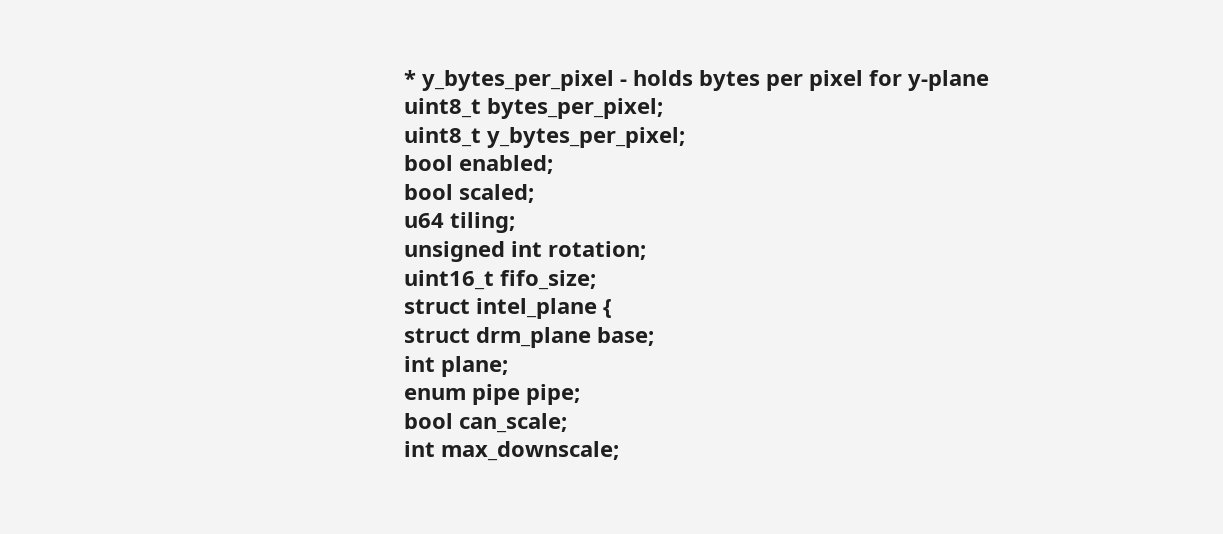* y_bytes_per_pixel - holds bytes per pixel for y-plane
uint8_t bytes_per_pixel;
uint8_t y_bytes_per_pixel;
bool enabled;
bool scaled;
u64 tiling;
unsigned int rotation;
uint16_t fifo_size;
struct intel_plane {
struct drm_plane base;
int plane;
enum pipe pipe;
bool can_scale;
int max_downscale;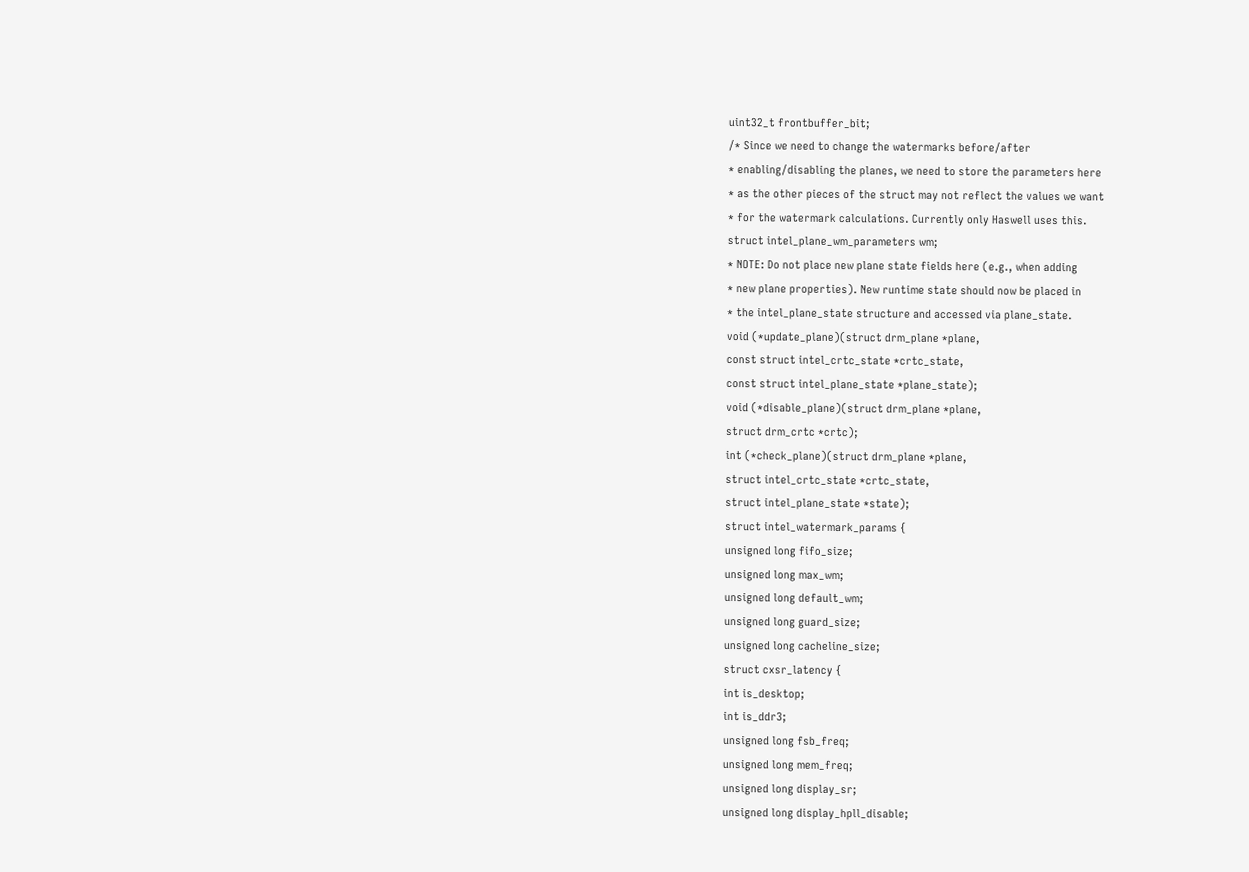uint32_t frontbuffer_bit;
/* Since we need to change the watermarks before/after
* enabling/disabling the planes, we need to store the parameters here
* as the other pieces of the struct may not reflect the values we want
* for the watermark calculations. Currently only Haswell uses this.
struct intel_plane_wm_parameters wm;
* NOTE: Do not place new plane state fields here (e.g., when adding
* new plane properties). New runtime state should now be placed in
* the intel_plane_state structure and accessed via plane_state.
void (*update_plane)(struct drm_plane *plane,
const struct intel_crtc_state *crtc_state,
const struct intel_plane_state *plane_state);
void (*disable_plane)(struct drm_plane *plane,
struct drm_crtc *crtc);
int (*check_plane)(struct drm_plane *plane,
struct intel_crtc_state *crtc_state,
struct intel_plane_state *state);
struct intel_watermark_params {
unsigned long fifo_size;
unsigned long max_wm;
unsigned long default_wm;
unsigned long guard_size;
unsigned long cacheline_size;
struct cxsr_latency {
int is_desktop;
int is_ddr3;
unsigned long fsb_freq;
unsigned long mem_freq;
unsigned long display_sr;
unsigned long display_hpll_disable;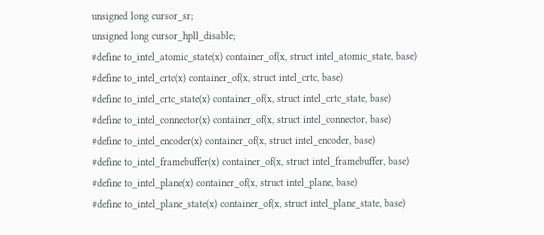unsigned long cursor_sr;
unsigned long cursor_hpll_disable;
#define to_intel_atomic_state(x) container_of(x, struct intel_atomic_state, base)
#define to_intel_crtc(x) container_of(x, struct intel_crtc, base)
#define to_intel_crtc_state(x) container_of(x, struct intel_crtc_state, base)
#define to_intel_connector(x) container_of(x, struct intel_connector, base)
#define to_intel_encoder(x) container_of(x, struct intel_encoder, base)
#define to_intel_framebuffer(x) container_of(x, struct intel_framebuffer, base)
#define to_intel_plane(x) container_of(x, struct intel_plane, base)
#define to_intel_plane_state(x) container_of(x, struct intel_plane_state, base)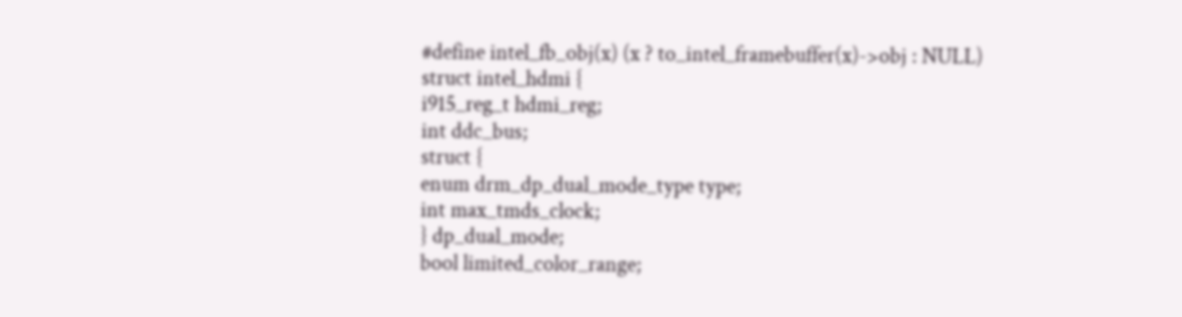#define intel_fb_obj(x) (x ? to_intel_framebuffer(x)->obj : NULL)
struct intel_hdmi {
i915_reg_t hdmi_reg;
int ddc_bus;
struct {
enum drm_dp_dual_mode_type type;
int max_tmds_clock;
} dp_dual_mode;
bool limited_color_range;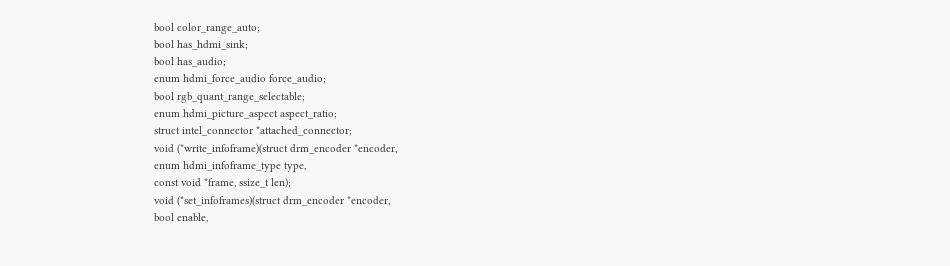bool color_range_auto;
bool has_hdmi_sink;
bool has_audio;
enum hdmi_force_audio force_audio;
bool rgb_quant_range_selectable;
enum hdmi_picture_aspect aspect_ratio;
struct intel_connector *attached_connector;
void (*write_infoframe)(struct drm_encoder *encoder,
enum hdmi_infoframe_type type,
const void *frame, ssize_t len);
void (*set_infoframes)(struct drm_encoder *encoder,
bool enable,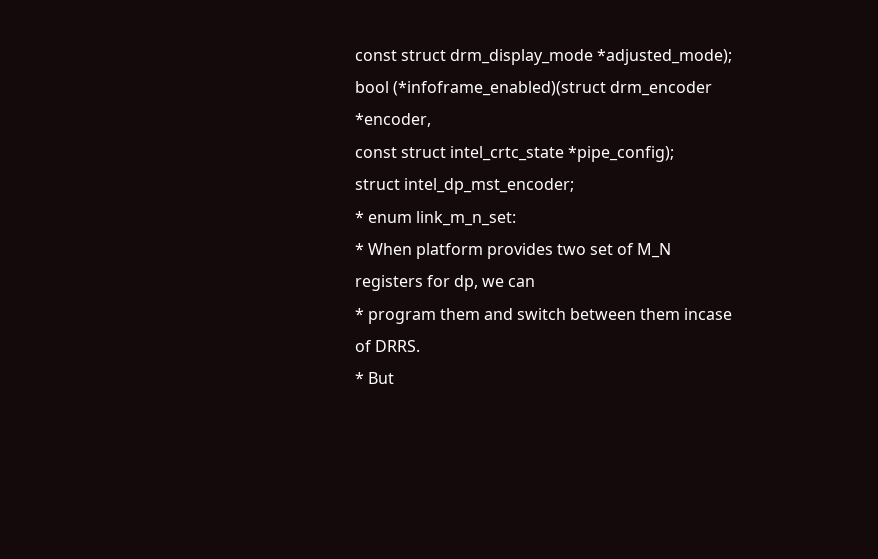const struct drm_display_mode *adjusted_mode);
bool (*infoframe_enabled)(struct drm_encoder *encoder,
const struct intel_crtc_state *pipe_config);
struct intel_dp_mst_encoder;
* enum link_m_n_set:
* When platform provides two set of M_N registers for dp, we can
* program them and switch between them incase of DRRS.
* But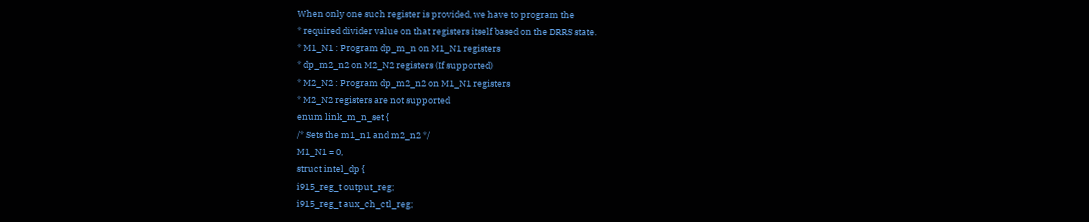When only one such register is provided, we have to program the
* required divider value on that registers itself based on the DRRS state.
* M1_N1 : Program dp_m_n on M1_N1 registers
* dp_m2_n2 on M2_N2 registers (If supported)
* M2_N2 : Program dp_m2_n2 on M1_N1 registers
* M2_N2 registers are not supported
enum link_m_n_set {
/* Sets the m1_n1 and m2_n2 */
M1_N1 = 0,
struct intel_dp {
i915_reg_t output_reg;
i915_reg_t aux_ch_ctl_reg;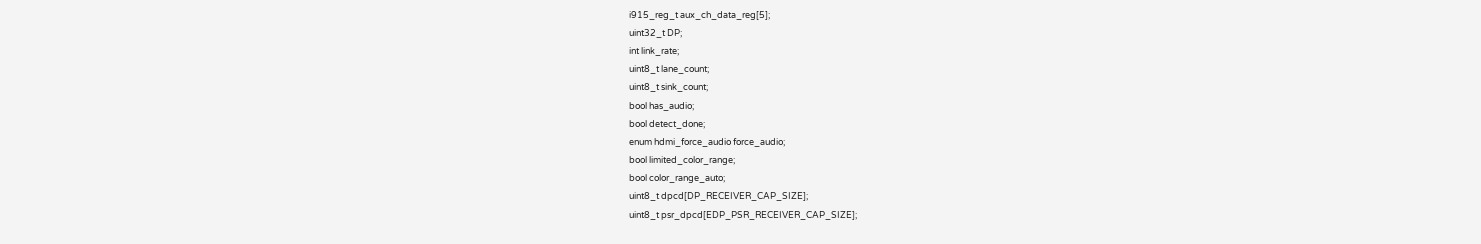i915_reg_t aux_ch_data_reg[5];
uint32_t DP;
int link_rate;
uint8_t lane_count;
uint8_t sink_count;
bool has_audio;
bool detect_done;
enum hdmi_force_audio force_audio;
bool limited_color_range;
bool color_range_auto;
uint8_t dpcd[DP_RECEIVER_CAP_SIZE];
uint8_t psr_dpcd[EDP_PSR_RECEIVER_CAP_SIZE];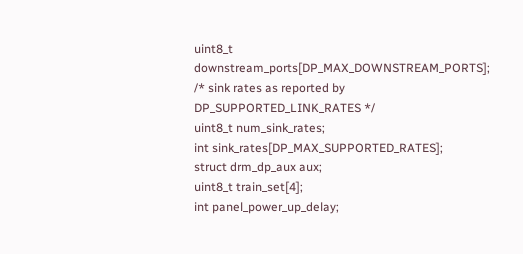uint8_t downstream_ports[DP_MAX_DOWNSTREAM_PORTS];
/* sink rates as reported by DP_SUPPORTED_LINK_RATES */
uint8_t num_sink_rates;
int sink_rates[DP_MAX_SUPPORTED_RATES];
struct drm_dp_aux aux;
uint8_t train_set[4];
int panel_power_up_delay;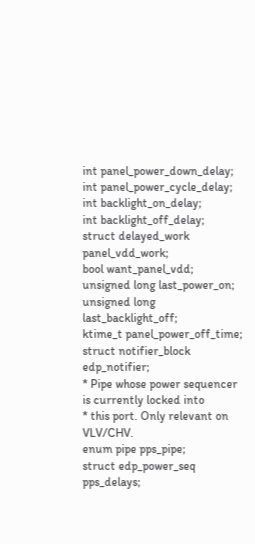int panel_power_down_delay;
int panel_power_cycle_delay;
int backlight_on_delay;
int backlight_off_delay;
struct delayed_work panel_vdd_work;
bool want_panel_vdd;
unsigned long last_power_on;
unsigned long last_backlight_off;
ktime_t panel_power_off_time;
struct notifier_block edp_notifier;
* Pipe whose power sequencer is currently locked into
* this port. Only relevant on VLV/CHV.
enum pipe pps_pipe;
struct edp_power_seq pps_delays;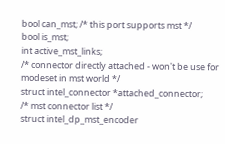bool can_mst; /* this port supports mst */
bool is_mst;
int active_mst_links;
/* connector directly attached - won't be use for modeset in mst world */
struct intel_connector *attached_connector;
/* mst connector list */
struct intel_dp_mst_encoder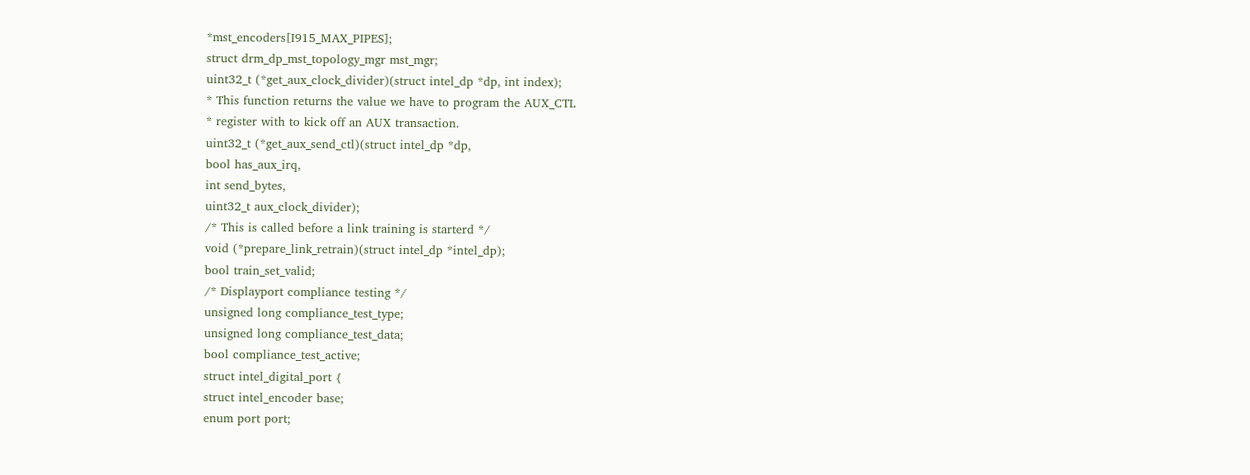*mst_encoders[I915_MAX_PIPES];
struct drm_dp_mst_topology_mgr mst_mgr;
uint32_t (*get_aux_clock_divider)(struct intel_dp *dp, int index);
* This function returns the value we have to program the AUX_CTL
* register with to kick off an AUX transaction.
uint32_t (*get_aux_send_ctl)(struct intel_dp *dp,
bool has_aux_irq,
int send_bytes,
uint32_t aux_clock_divider);
/* This is called before a link training is starterd */
void (*prepare_link_retrain)(struct intel_dp *intel_dp);
bool train_set_valid;
/* Displayport compliance testing */
unsigned long compliance_test_type;
unsigned long compliance_test_data;
bool compliance_test_active;
struct intel_digital_port {
struct intel_encoder base;
enum port port;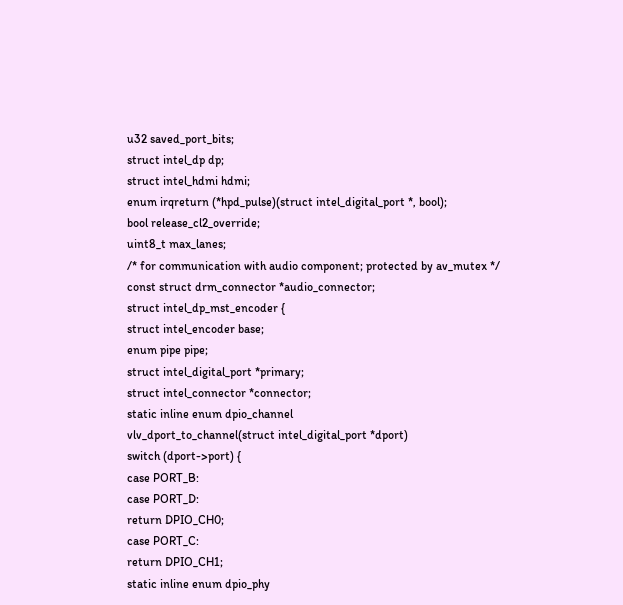u32 saved_port_bits;
struct intel_dp dp;
struct intel_hdmi hdmi;
enum irqreturn (*hpd_pulse)(struct intel_digital_port *, bool);
bool release_cl2_override;
uint8_t max_lanes;
/* for communication with audio component; protected by av_mutex */
const struct drm_connector *audio_connector;
struct intel_dp_mst_encoder {
struct intel_encoder base;
enum pipe pipe;
struct intel_digital_port *primary;
struct intel_connector *connector;
static inline enum dpio_channel
vlv_dport_to_channel(struct intel_digital_port *dport)
switch (dport->port) {
case PORT_B:
case PORT_D:
return DPIO_CH0;
case PORT_C:
return DPIO_CH1;
static inline enum dpio_phy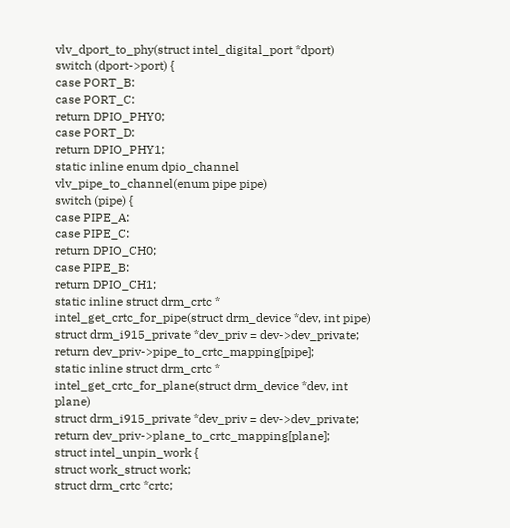vlv_dport_to_phy(struct intel_digital_port *dport)
switch (dport->port) {
case PORT_B:
case PORT_C:
return DPIO_PHY0;
case PORT_D:
return DPIO_PHY1;
static inline enum dpio_channel
vlv_pipe_to_channel(enum pipe pipe)
switch (pipe) {
case PIPE_A:
case PIPE_C:
return DPIO_CH0;
case PIPE_B:
return DPIO_CH1;
static inline struct drm_crtc *
intel_get_crtc_for_pipe(struct drm_device *dev, int pipe)
struct drm_i915_private *dev_priv = dev->dev_private;
return dev_priv->pipe_to_crtc_mapping[pipe];
static inline struct drm_crtc *
intel_get_crtc_for_plane(struct drm_device *dev, int plane)
struct drm_i915_private *dev_priv = dev->dev_private;
return dev_priv->plane_to_crtc_mapping[plane];
struct intel_unpin_work {
struct work_struct work;
struct drm_crtc *crtc;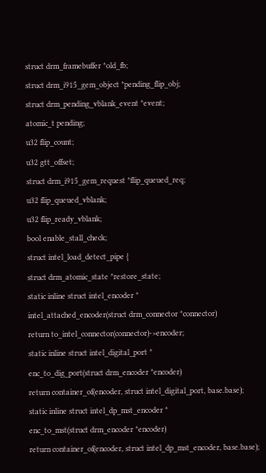struct drm_framebuffer *old_fb;
struct drm_i915_gem_object *pending_flip_obj;
struct drm_pending_vblank_event *event;
atomic_t pending;
u32 flip_count;
u32 gtt_offset;
struct drm_i915_gem_request *flip_queued_req;
u32 flip_queued_vblank;
u32 flip_ready_vblank;
bool enable_stall_check;
struct intel_load_detect_pipe {
struct drm_atomic_state *restore_state;
static inline struct intel_encoder *
intel_attached_encoder(struct drm_connector *connector)
return to_intel_connector(connector)->encoder;
static inline struct intel_digital_port *
enc_to_dig_port(struct drm_encoder *encoder)
return container_of(encoder, struct intel_digital_port, base.base);
static inline struct intel_dp_mst_encoder *
enc_to_mst(struct drm_encoder *encoder)
return container_of(encoder, struct intel_dp_mst_encoder, base.base);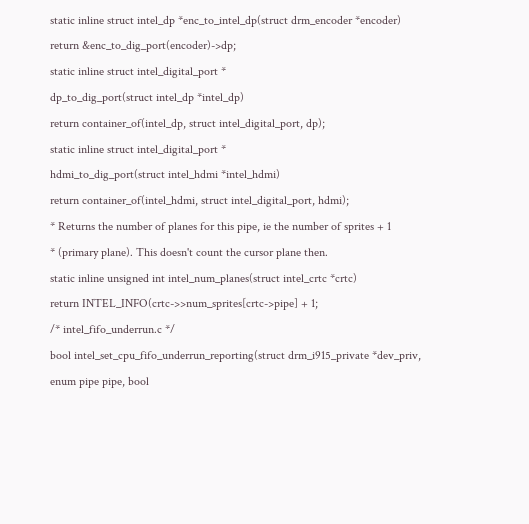static inline struct intel_dp *enc_to_intel_dp(struct drm_encoder *encoder)
return &enc_to_dig_port(encoder)->dp;
static inline struct intel_digital_port *
dp_to_dig_port(struct intel_dp *intel_dp)
return container_of(intel_dp, struct intel_digital_port, dp);
static inline struct intel_digital_port *
hdmi_to_dig_port(struct intel_hdmi *intel_hdmi)
return container_of(intel_hdmi, struct intel_digital_port, hdmi);
* Returns the number of planes for this pipe, ie the number of sprites + 1
* (primary plane). This doesn't count the cursor plane then.
static inline unsigned int intel_num_planes(struct intel_crtc *crtc)
return INTEL_INFO(crtc->>num_sprites[crtc->pipe] + 1;
/* intel_fifo_underrun.c */
bool intel_set_cpu_fifo_underrun_reporting(struct drm_i915_private *dev_priv,
enum pipe pipe, bool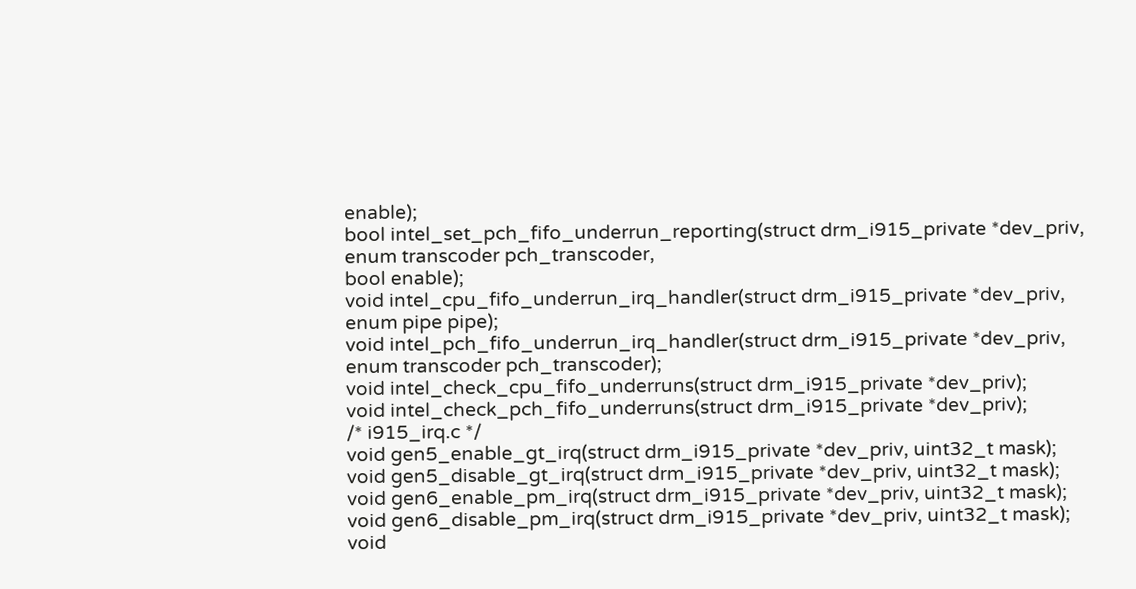enable);
bool intel_set_pch_fifo_underrun_reporting(struct drm_i915_private *dev_priv,
enum transcoder pch_transcoder,
bool enable);
void intel_cpu_fifo_underrun_irq_handler(struct drm_i915_private *dev_priv,
enum pipe pipe);
void intel_pch_fifo_underrun_irq_handler(struct drm_i915_private *dev_priv,
enum transcoder pch_transcoder);
void intel_check_cpu_fifo_underruns(struct drm_i915_private *dev_priv);
void intel_check_pch_fifo_underruns(struct drm_i915_private *dev_priv);
/* i915_irq.c */
void gen5_enable_gt_irq(struct drm_i915_private *dev_priv, uint32_t mask);
void gen5_disable_gt_irq(struct drm_i915_private *dev_priv, uint32_t mask);
void gen6_enable_pm_irq(struct drm_i915_private *dev_priv, uint32_t mask);
void gen6_disable_pm_irq(struct drm_i915_private *dev_priv, uint32_t mask);
void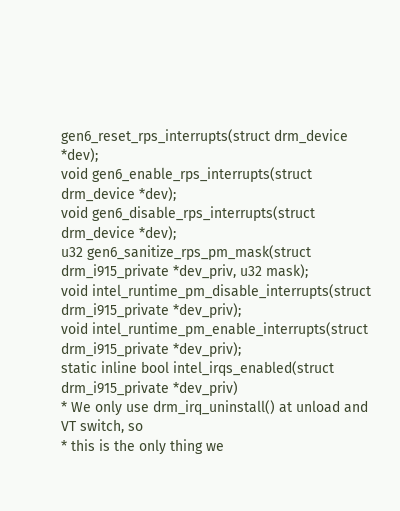gen6_reset_rps_interrupts(struct drm_device *dev);
void gen6_enable_rps_interrupts(struct drm_device *dev);
void gen6_disable_rps_interrupts(struct drm_device *dev);
u32 gen6_sanitize_rps_pm_mask(struct drm_i915_private *dev_priv, u32 mask);
void intel_runtime_pm_disable_interrupts(struct drm_i915_private *dev_priv);
void intel_runtime_pm_enable_interrupts(struct drm_i915_private *dev_priv);
static inline bool intel_irqs_enabled(struct drm_i915_private *dev_priv)
* We only use drm_irq_uninstall() at unload and VT switch, so
* this is the only thing we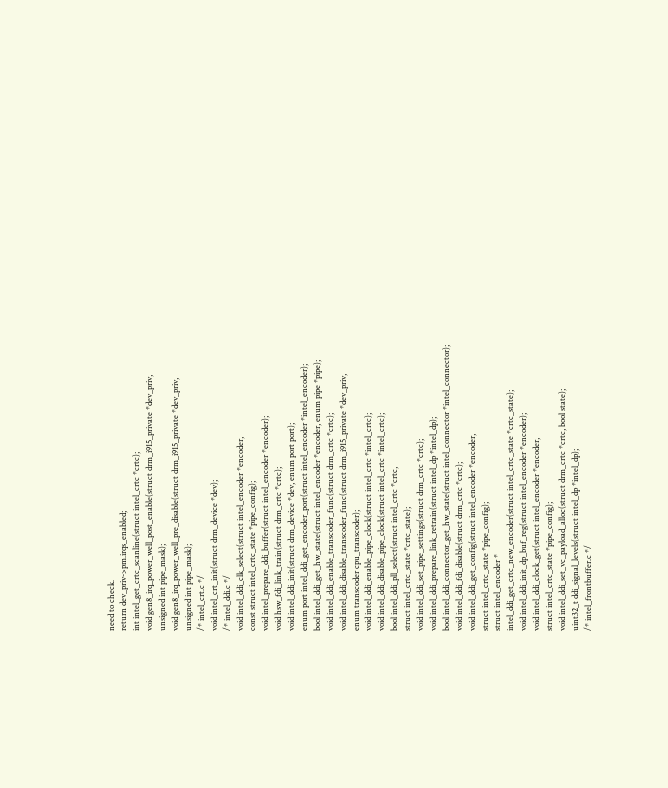need to check.
return dev_priv->pm.irqs_enabled;
int intel_get_crtc_scanline(struct intel_crtc *crtc);
void gen8_irq_power_well_post_enable(struct drm_i915_private *dev_priv,
unsigned int pipe_mask);
void gen8_irq_power_well_pre_disable(struct drm_i915_private *dev_priv,
unsigned int pipe_mask);
/* intel_crt.c */
void intel_crt_init(struct drm_device *dev);
/* intel_ddi.c */
void intel_ddi_clk_select(struct intel_encoder *encoder,
const struct intel_crtc_state *pipe_config);
void intel_prepare_ddi_buffer(struct intel_encoder *encoder);
void hsw_fdi_link_train(struct drm_crtc *crtc);
void intel_ddi_init(struct drm_device *dev, enum port port);
enum port intel_ddi_get_encoder_port(struct intel_encoder *intel_encoder);
bool intel_ddi_get_hw_state(struct intel_encoder *encoder, enum pipe *pipe);
void intel_ddi_enable_transcoder_func(struct drm_crtc *crtc);
void intel_ddi_disable_transcoder_func(struct drm_i915_private *dev_priv,
enum transcoder cpu_transcoder);
void intel_ddi_enable_pipe_clock(struct intel_crtc *intel_crtc);
void intel_ddi_disable_pipe_clock(struct intel_crtc *intel_crtc);
bool intel_ddi_pll_select(struct intel_crtc *crtc,
struct intel_crtc_state *crtc_state);
void intel_ddi_set_pipe_settings(struct drm_crtc *crtc);
void intel_ddi_prepare_link_retrain(struct intel_dp *intel_dp);
bool intel_ddi_connector_get_hw_state(struct intel_connector *intel_connector);
void intel_ddi_fdi_disable(struct drm_crtc *crtc);
void intel_ddi_get_config(struct intel_encoder *encoder,
struct intel_crtc_state *pipe_config);
struct intel_encoder *
intel_ddi_get_crtc_new_encoder(struct intel_crtc_state *crtc_state);
void intel_ddi_init_dp_buf_reg(struct intel_encoder *encoder);
void intel_ddi_clock_get(struct intel_encoder *encoder,
struct intel_crtc_state *pipe_config);
void intel_ddi_set_vc_payload_alloc(struct drm_crtc *crtc, bool state);
uint32_t ddi_signal_levels(struct intel_dp *intel_dp);
/* intel_frontbuffer.c */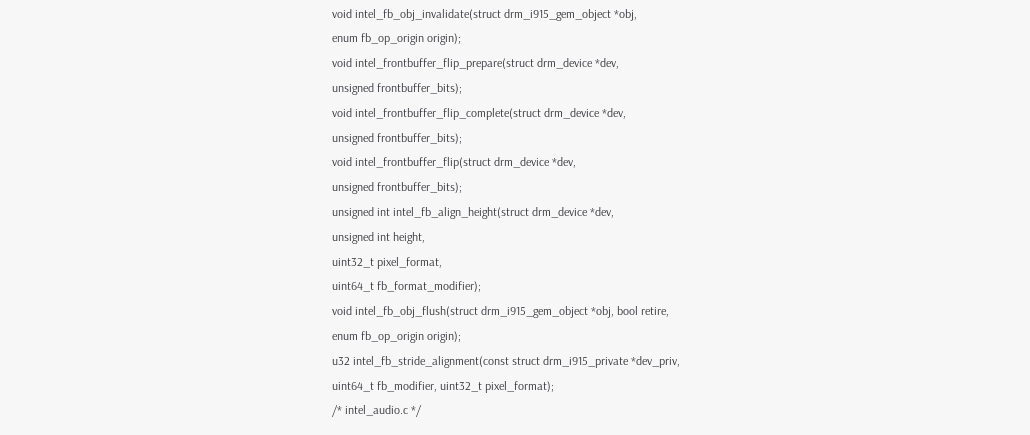void intel_fb_obj_invalidate(struct drm_i915_gem_object *obj,
enum fb_op_origin origin);
void intel_frontbuffer_flip_prepare(struct drm_device *dev,
unsigned frontbuffer_bits);
void intel_frontbuffer_flip_complete(struct drm_device *dev,
unsigned frontbuffer_bits);
void intel_frontbuffer_flip(struct drm_device *dev,
unsigned frontbuffer_bits);
unsigned int intel_fb_align_height(struct drm_device *dev,
unsigned int height,
uint32_t pixel_format,
uint64_t fb_format_modifier);
void intel_fb_obj_flush(struct drm_i915_gem_object *obj, bool retire,
enum fb_op_origin origin);
u32 intel_fb_stride_alignment(const struct drm_i915_private *dev_priv,
uint64_t fb_modifier, uint32_t pixel_format);
/* intel_audio.c */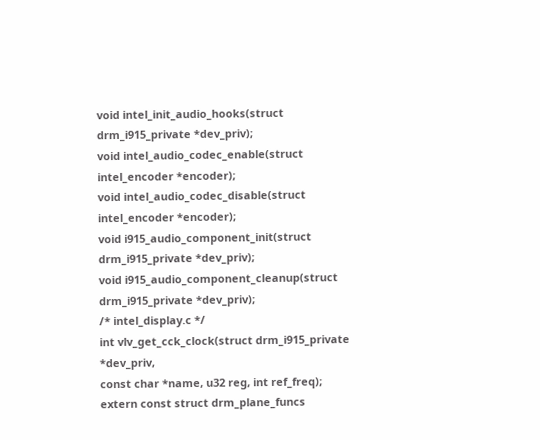void intel_init_audio_hooks(struct drm_i915_private *dev_priv);
void intel_audio_codec_enable(struct intel_encoder *encoder);
void intel_audio_codec_disable(struct intel_encoder *encoder);
void i915_audio_component_init(struct drm_i915_private *dev_priv);
void i915_audio_component_cleanup(struct drm_i915_private *dev_priv);
/* intel_display.c */
int vlv_get_cck_clock(struct drm_i915_private *dev_priv,
const char *name, u32 reg, int ref_freq);
extern const struct drm_plane_funcs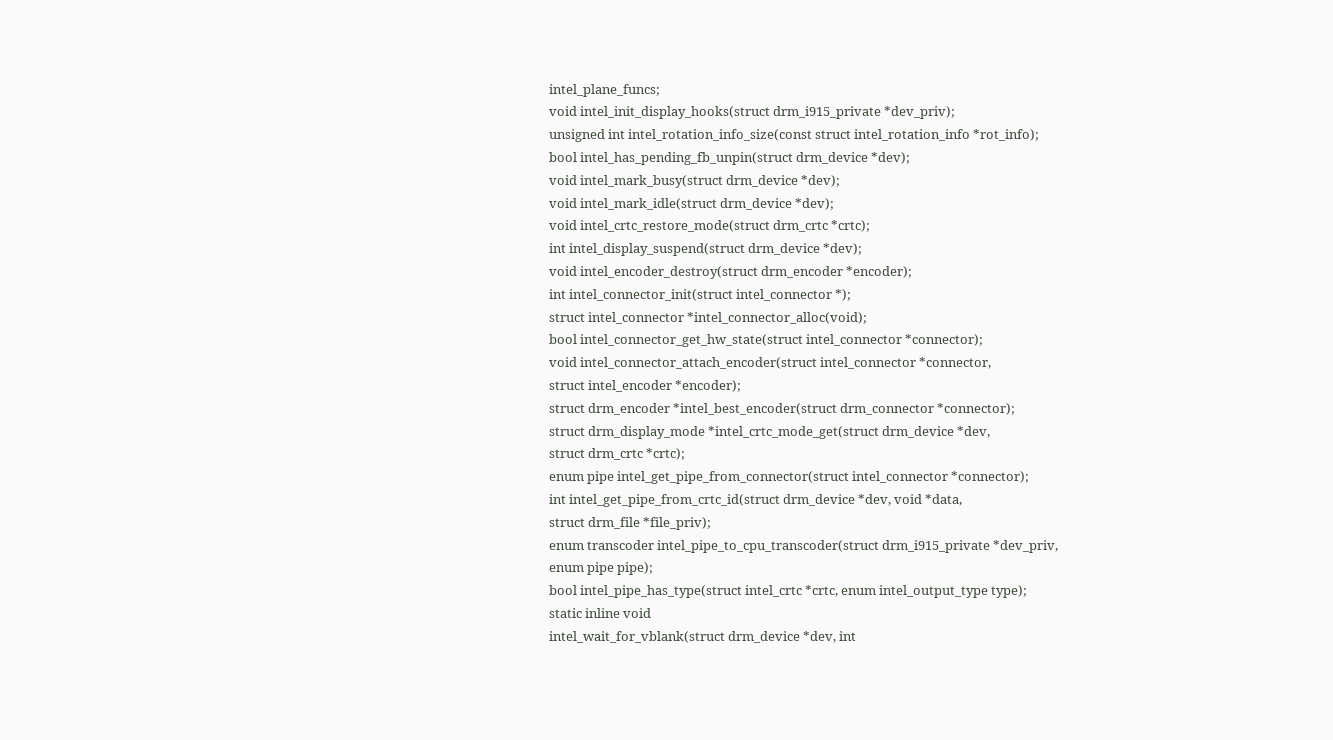intel_plane_funcs;
void intel_init_display_hooks(struct drm_i915_private *dev_priv);
unsigned int intel_rotation_info_size(const struct intel_rotation_info *rot_info);
bool intel_has_pending_fb_unpin(struct drm_device *dev);
void intel_mark_busy(struct drm_device *dev);
void intel_mark_idle(struct drm_device *dev);
void intel_crtc_restore_mode(struct drm_crtc *crtc);
int intel_display_suspend(struct drm_device *dev);
void intel_encoder_destroy(struct drm_encoder *encoder);
int intel_connector_init(struct intel_connector *);
struct intel_connector *intel_connector_alloc(void);
bool intel_connector_get_hw_state(struct intel_connector *connector);
void intel_connector_attach_encoder(struct intel_connector *connector,
struct intel_encoder *encoder);
struct drm_encoder *intel_best_encoder(struct drm_connector *connector);
struct drm_display_mode *intel_crtc_mode_get(struct drm_device *dev,
struct drm_crtc *crtc);
enum pipe intel_get_pipe_from_connector(struct intel_connector *connector);
int intel_get_pipe_from_crtc_id(struct drm_device *dev, void *data,
struct drm_file *file_priv);
enum transcoder intel_pipe_to_cpu_transcoder(struct drm_i915_private *dev_priv,
enum pipe pipe);
bool intel_pipe_has_type(struct intel_crtc *crtc, enum intel_output_type type);
static inline void
intel_wait_for_vblank(struct drm_device *dev, int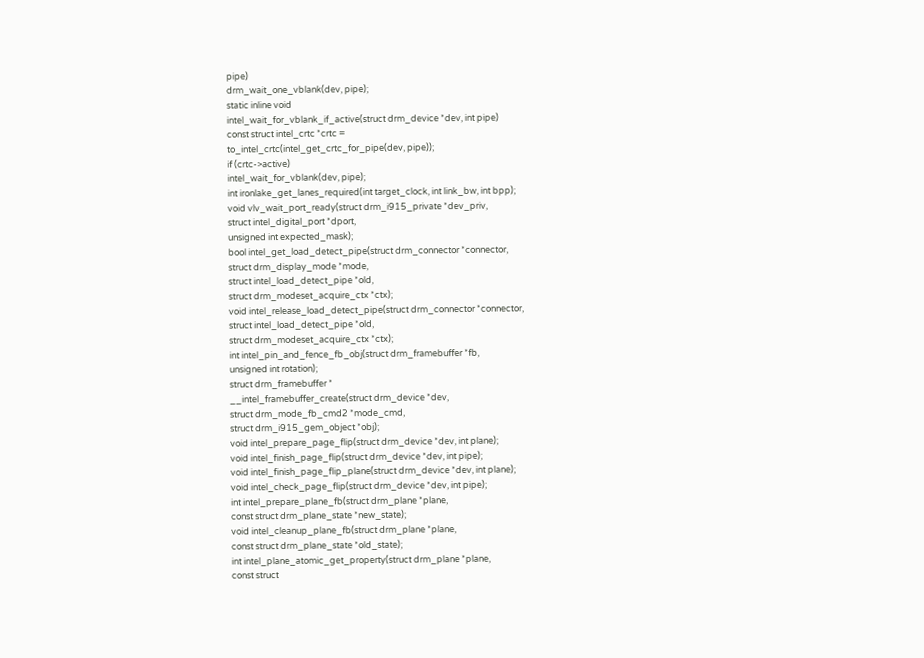pipe)
drm_wait_one_vblank(dev, pipe);
static inline void
intel_wait_for_vblank_if_active(struct drm_device *dev, int pipe)
const struct intel_crtc *crtc =
to_intel_crtc(intel_get_crtc_for_pipe(dev, pipe));
if (crtc->active)
intel_wait_for_vblank(dev, pipe);
int ironlake_get_lanes_required(int target_clock, int link_bw, int bpp);
void vlv_wait_port_ready(struct drm_i915_private *dev_priv,
struct intel_digital_port *dport,
unsigned int expected_mask);
bool intel_get_load_detect_pipe(struct drm_connector *connector,
struct drm_display_mode *mode,
struct intel_load_detect_pipe *old,
struct drm_modeset_acquire_ctx *ctx);
void intel_release_load_detect_pipe(struct drm_connector *connector,
struct intel_load_detect_pipe *old,
struct drm_modeset_acquire_ctx *ctx);
int intel_pin_and_fence_fb_obj(struct drm_framebuffer *fb,
unsigned int rotation);
struct drm_framebuffer *
__intel_framebuffer_create(struct drm_device *dev,
struct drm_mode_fb_cmd2 *mode_cmd,
struct drm_i915_gem_object *obj);
void intel_prepare_page_flip(struct drm_device *dev, int plane);
void intel_finish_page_flip(struct drm_device *dev, int pipe);
void intel_finish_page_flip_plane(struct drm_device *dev, int plane);
void intel_check_page_flip(struct drm_device *dev, int pipe);
int intel_prepare_plane_fb(struct drm_plane *plane,
const struct drm_plane_state *new_state);
void intel_cleanup_plane_fb(struct drm_plane *plane,
const struct drm_plane_state *old_state);
int intel_plane_atomic_get_property(struct drm_plane *plane,
const struct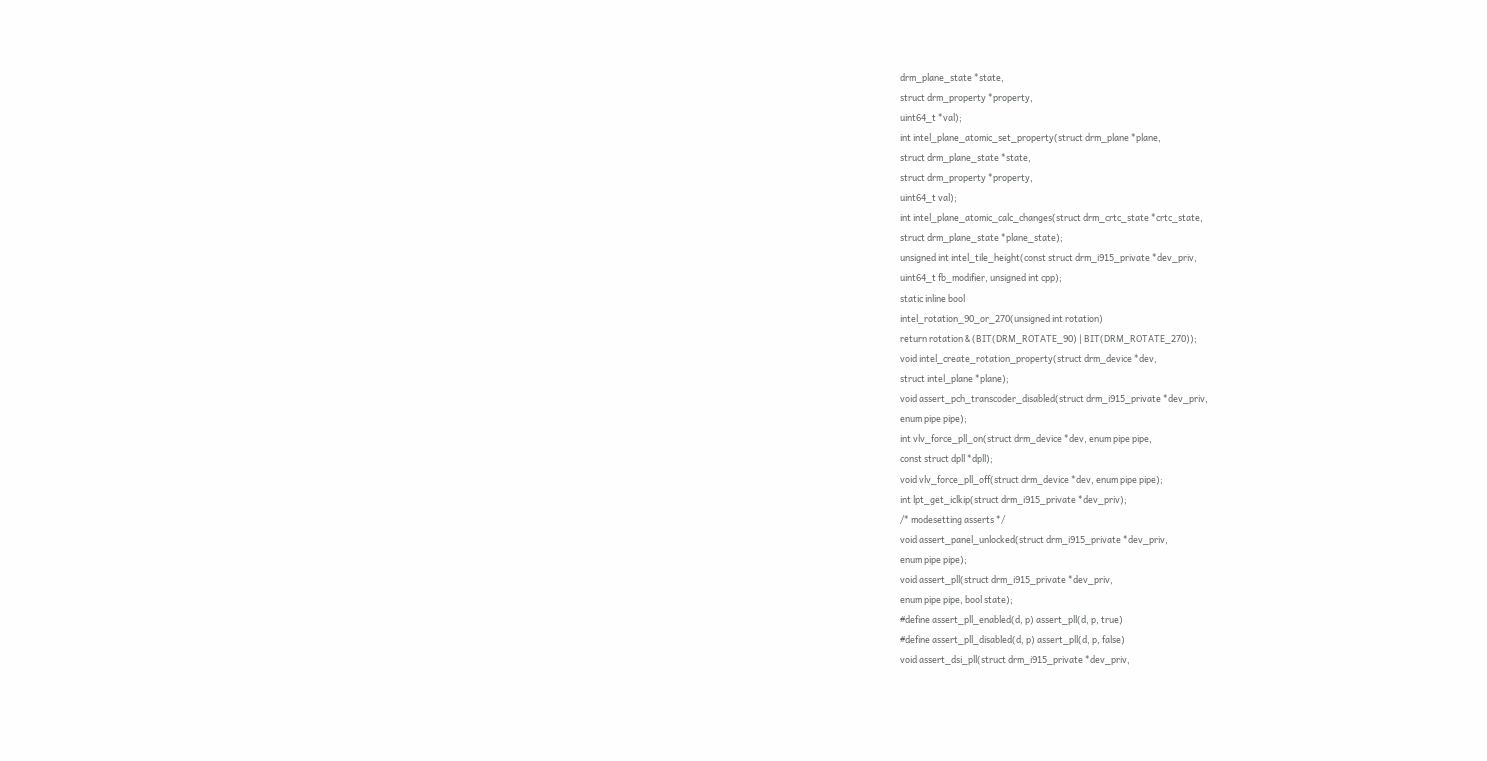drm_plane_state *state,
struct drm_property *property,
uint64_t *val);
int intel_plane_atomic_set_property(struct drm_plane *plane,
struct drm_plane_state *state,
struct drm_property *property,
uint64_t val);
int intel_plane_atomic_calc_changes(struct drm_crtc_state *crtc_state,
struct drm_plane_state *plane_state);
unsigned int intel_tile_height(const struct drm_i915_private *dev_priv,
uint64_t fb_modifier, unsigned int cpp);
static inline bool
intel_rotation_90_or_270(unsigned int rotation)
return rotation & (BIT(DRM_ROTATE_90) | BIT(DRM_ROTATE_270));
void intel_create_rotation_property(struct drm_device *dev,
struct intel_plane *plane);
void assert_pch_transcoder_disabled(struct drm_i915_private *dev_priv,
enum pipe pipe);
int vlv_force_pll_on(struct drm_device *dev, enum pipe pipe,
const struct dpll *dpll);
void vlv_force_pll_off(struct drm_device *dev, enum pipe pipe);
int lpt_get_iclkip(struct drm_i915_private *dev_priv);
/* modesetting asserts */
void assert_panel_unlocked(struct drm_i915_private *dev_priv,
enum pipe pipe);
void assert_pll(struct drm_i915_private *dev_priv,
enum pipe pipe, bool state);
#define assert_pll_enabled(d, p) assert_pll(d, p, true)
#define assert_pll_disabled(d, p) assert_pll(d, p, false)
void assert_dsi_pll(struct drm_i915_private *dev_priv,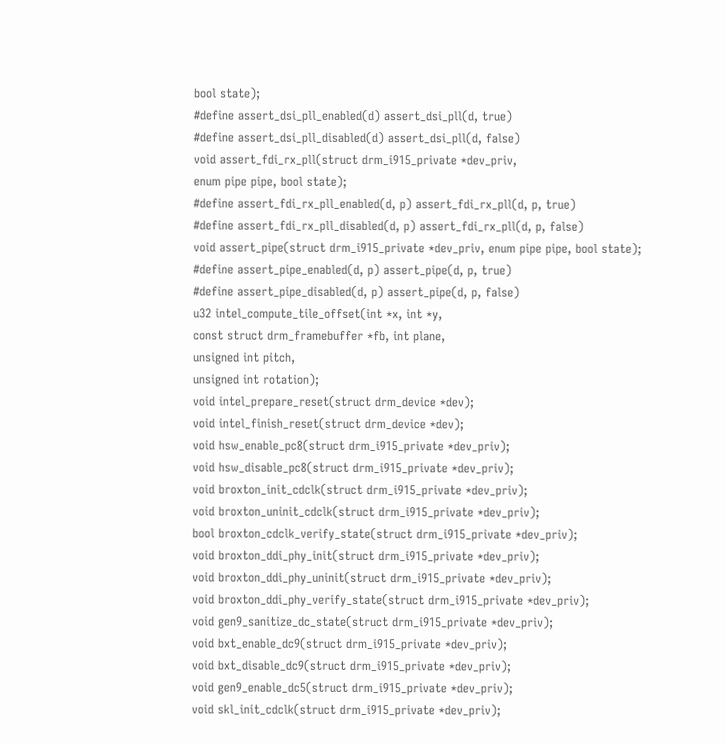bool state);
#define assert_dsi_pll_enabled(d) assert_dsi_pll(d, true)
#define assert_dsi_pll_disabled(d) assert_dsi_pll(d, false)
void assert_fdi_rx_pll(struct drm_i915_private *dev_priv,
enum pipe pipe, bool state);
#define assert_fdi_rx_pll_enabled(d, p) assert_fdi_rx_pll(d, p, true)
#define assert_fdi_rx_pll_disabled(d, p) assert_fdi_rx_pll(d, p, false)
void assert_pipe(struct drm_i915_private *dev_priv, enum pipe pipe, bool state);
#define assert_pipe_enabled(d, p) assert_pipe(d, p, true)
#define assert_pipe_disabled(d, p) assert_pipe(d, p, false)
u32 intel_compute_tile_offset(int *x, int *y,
const struct drm_framebuffer *fb, int plane,
unsigned int pitch,
unsigned int rotation);
void intel_prepare_reset(struct drm_device *dev);
void intel_finish_reset(struct drm_device *dev);
void hsw_enable_pc8(struct drm_i915_private *dev_priv);
void hsw_disable_pc8(struct drm_i915_private *dev_priv);
void broxton_init_cdclk(struct drm_i915_private *dev_priv);
void broxton_uninit_cdclk(struct drm_i915_private *dev_priv);
bool broxton_cdclk_verify_state(struct drm_i915_private *dev_priv);
void broxton_ddi_phy_init(struct drm_i915_private *dev_priv);
void broxton_ddi_phy_uninit(struct drm_i915_private *dev_priv);
void broxton_ddi_phy_verify_state(struct drm_i915_private *dev_priv);
void gen9_sanitize_dc_state(struct drm_i915_private *dev_priv);
void bxt_enable_dc9(struct drm_i915_private *dev_priv);
void bxt_disable_dc9(struct drm_i915_private *dev_priv);
void gen9_enable_dc5(struct drm_i915_private *dev_priv);
void skl_init_cdclk(struct drm_i915_private *dev_priv);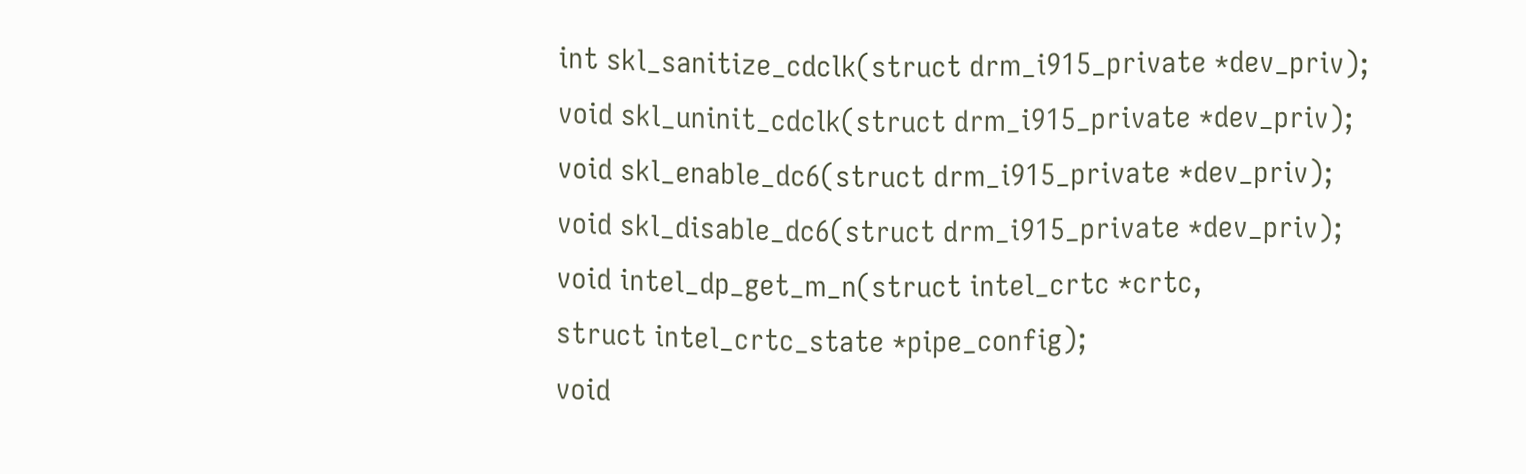int skl_sanitize_cdclk(struct drm_i915_private *dev_priv);
void skl_uninit_cdclk(struct drm_i915_private *dev_priv);
void skl_enable_dc6(struct drm_i915_private *dev_priv);
void skl_disable_dc6(struct drm_i915_private *dev_priv);
void intel_dp_get_m_n(struct intel_crtc *crtc,
struct intel_crtc_state *pipe_config);
void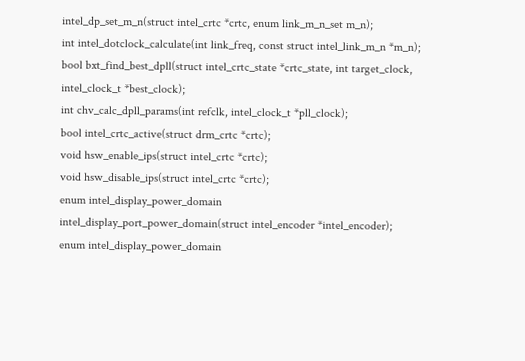intel_dp_set_m_n(struct intel_crtc *crtc, enum link_m_n_set m_n);
int intel_dotclock_calculate(int link_freq, const struct intel_link_m_n *m_n);
bool bxt_find_best_dpll(struct intel_crtc_state *crtc_state, int target_clock,
intel_clock_t *best_clock);
int chv_calc_dpll_params(int refclk, intel_clock_t *pll_clock);
bool intel_crtc_active(struct drm_crtc *crtc);
void hsw_enable_ips(struct intel_crtc *crtc);
void hsw_disable_ips(struct intel_crtc *crtc);
enum intel_display_power_domain
intel_display_port_power_domain(struct intel_encoder *intel_encoder);
enum intel_display_power_domain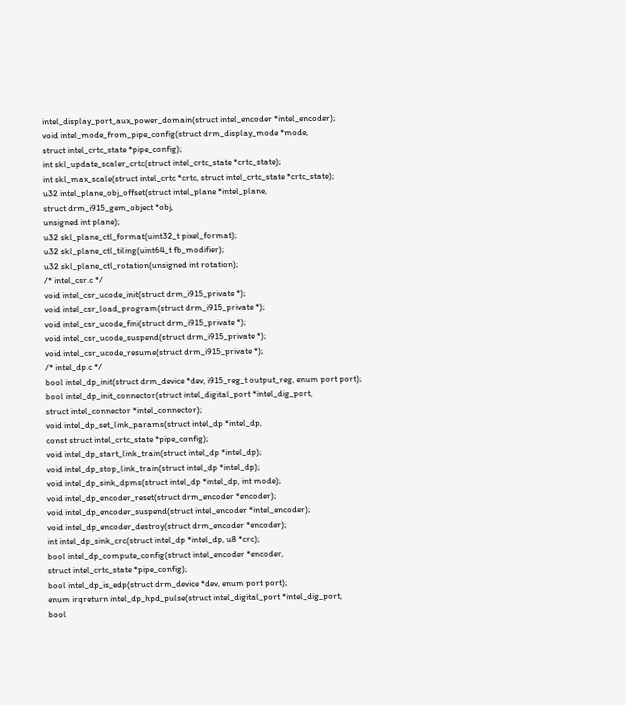intel_display_port_aux_power_domain(struct intel_encoder *intel_encoder);
void intel_mode_from_pipe_config(struct drm_display_mode *mode,
struct intel_crtc_state *pipe_config);
int skl_update_scaler_crtc(struct intel_crtc_state *crtc_state);
int skl_max_scale(struct intel_crtc *crtc, struct intel_crtc_state *crtc_state);
u32 intel_plane_obj_offset(struct intel_plane *intel_plane,
struct drm_i915_gem_object *obj,
unsigned int plane);
u32 skl_plane_ctl_format(uint32_t pixel_format);
u32 skl_plane_ctl_tiling(uint64_t fb_modifier);
u32 skl_plane_ctl_rotation(unsigned int rotation);
/* intel_csr.c */
void intel_csr_ucode_init(struct drm_i915_private *);
void intel_csr_load_program(struct drm_i915_private *);
void intel_csr_ucode_fini(struct drm_i915_private *);
void intel_csr_ucode_suspend(struct drm_i915_private *);
void intel_csr_ucode_resume(struct drm_i915_private *);
/* intel_dp.c */
bool intel_dp_init(struct drm_device *dev, i915_reg_t output_reg, enum port port);
bool intel_dp_init_connector(struct intel_digital_port *intel_dig_port,
struct intel_connector *intel_connector);
void intel_dp_set_link_params(struct intel_dp *intel_dp,
const struct intel_crtc_state *pipe_config);
void intel_dp_start_link_train(struct intel_dp *intel_dp);
void intel_dp_stop_link_train(struct intel_dp *intel_dp);
void intel_dp_sink_dpms(struct intel_dp *intel_dp, int mode);
void intel_dp_encoder_reset(struct drm_encoder *encoder);
void intel_dp_encoder_suspend(struct intel_encoder *intel_encoder);
void intel_dp_encoder_destroy(struct drm_encoder *encoder);
int intel_dp_sink_crc(struct intel_dp *intel_dp, u8 *crc);
bool intel_dp_compute_config(struct intel_encoder *encoder,
struct intel_crtc_state *pipe_config);
bool intel_dp_is_edp(struct drm_device *dev, enum port port);
enum irqreturn intel_dp_hpd_pulse(struct intel_digital_port *intel_dig_port,
bool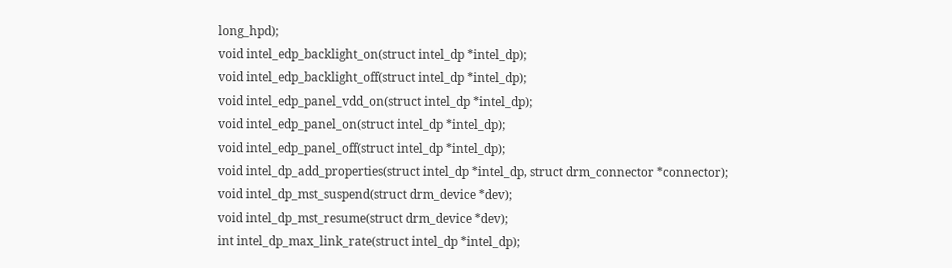long_hpd);
void intel_edp_backlight_on(struct intel_dp *intel_dp);
void intel_edp_backlight_off(struct intel_dp *intel_dp);
void intel_edp_panel_vdd_on(struct intel_dp *intel_dp);
void intel_edp_panel_on(struct intel_dp *intel_dp);
void intel_edp_panel_off(struct intel_dp *intel_dp);
void intel_dp_add_properties(struct intel_dp *intel_dp, struct drm_connector *connector);
void intel_dp_mst_suspend(struct drm_device *dev);
void intel_dp_mst_resume(struct drm_device *dev);
int intel_dp_max_link_rate(struct intel_dp *intel_dp);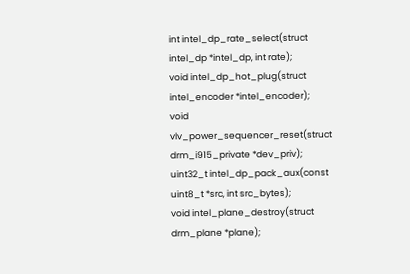int intel_dp_rate_select(struct intel_dp *intel_dp, int rate);
void intel_dp_hot_plug(struct intel_encoder *intel_encoder);
void vlv_power_sequencer_reset(struct drm_i915_private *dev_priv);
uint32_t intel_dp_pack_aux(const uint8_t *src, int src_bytes);
void intel_plane_destroy(struct drm_plane *plane);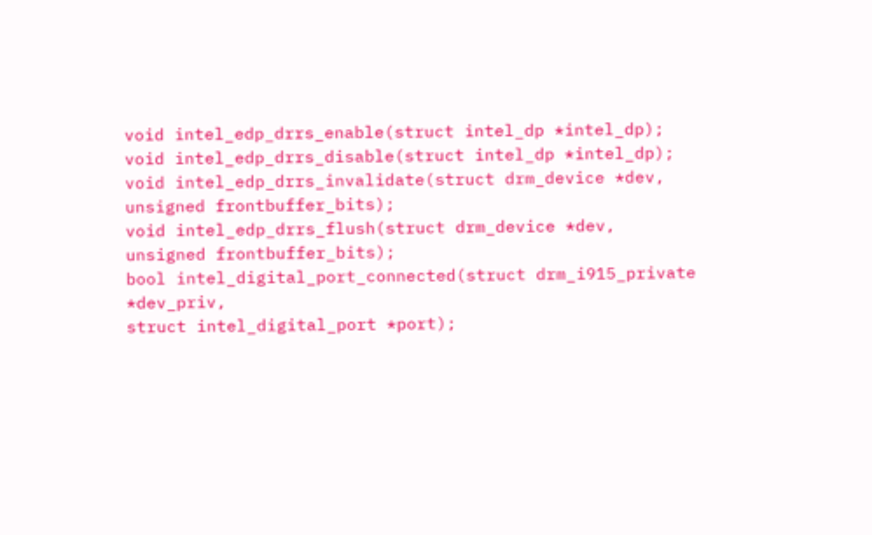void intel_edp_drrs_enable(struct intel_dp *intel_dp);
void intel_edp_drrs_disable(struct intel_dp *intel_dp);
void intel_edp_drrs_invalidate(struct drm_device *dev,
unsigned frontbuffer_bits);
void intel_edp_drrs_flush(struct drm_device *dev, unsigned frontbuffer_bits);
bool intel_digital_port_connected(struct drm_i915_private *dev_priv,
struct intel_digital_port *port);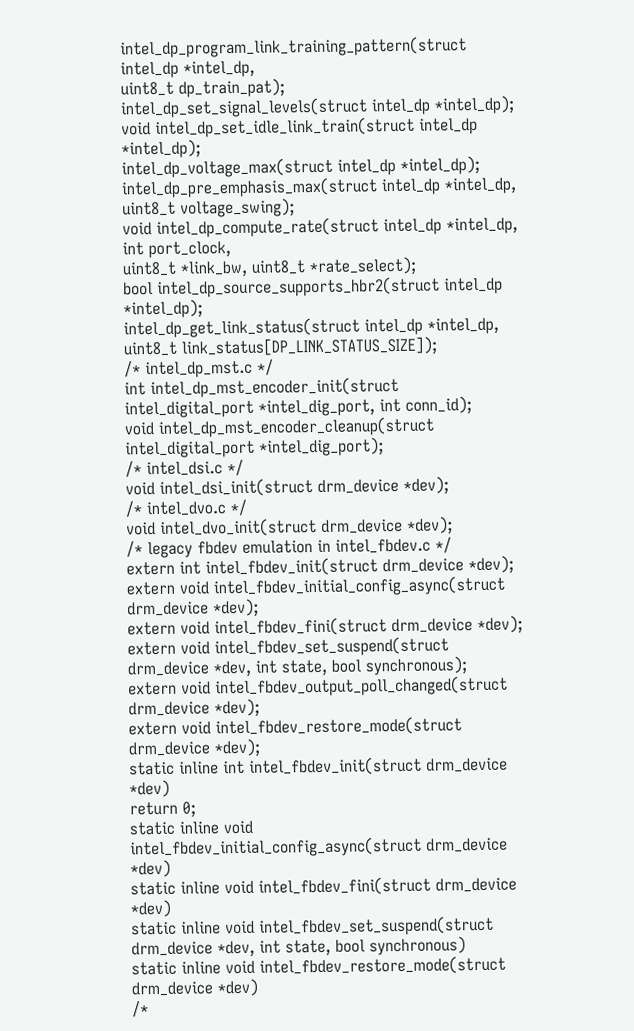intel_dp_program_link_training_pattern(struct intel_dp *intel_dp,
uint8_t dp_train_pat);
intel_dp_set_signal_levels(struct intel_dp *intel_dp);
void intel_dp_set_idle_link_train(struct intel_dp *intel_dp);
intel_dp_voltage_max(struct intel_dp *intel_dp);
intel_dp_pre_emphasis_max(struct intel_dp *intel_dp, uint8_t voltage_swing);
void intel_dp_compute_rate(struct intel_dp *intel_dp, int port_clock,
uint8_t *link_bw, uint8_t *rate_select);
bool intel_dp_source_supports_hbr2(struct intel_dp *intel_dp);
intel_dp_get_link_status(struct intel_dp *intel_dp, uint8_t link_status[DP_LINK_STATUS_SIZE]);
/* intel_dp_mst.c */
int intel_dp_mst_encoder_init(struct intel_digital_port *intel_dig_port, int conn_id);
void intel_dp_mst_encoder_cleanup(struct intel_digital_port *intel_dig_port);
/* intel_dsi.c */
void intel_dsi_init(struct drm_device *dev);
/* intel_dvo.c */
void intel_dvo_init(struct drm_device *dev);
/* legacy fbdev emulation in intel_fbdev.c */
extern int intel_fbdev_init(struct drm_device *dev);
extern void intel_fbdev_initial_config_async(struct drm_device *dev);
extern void intel_fbdev_fini(struct drm_device *dev);
extern void intel_fbdev_set_suspend(struct drm_device *dev, int state, bool synchronous);
extern void intel_fbdev_output_poll_changed(struct drm_device *dev);
extern void intel_fbdev_restore_mode(struct drm_device *dev);
static inline int intel_fbdev_init(struct drm_device *dev)
return 0;
static inline void intel_fbdev_initial_config_async(struct drm_device *dev)
static inline void intel_fbdev_fini(struct drm_device *dev)
static inline void intel_fbdev_set_suspend(struct drm_device *dev, int state, bool synchronous)
static inline void intel_fbdev_restore_mode(struct drm_device *dev)
/*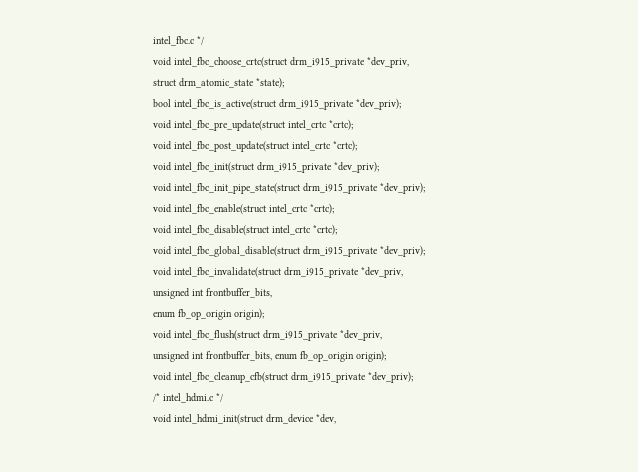intel_fbc.c */
void intel_fbc_choose_crtc(struct drm_i915_private *dev_priv,
struct drm_atomic_state *state);
bool intel_fbc_is_active(struct drm_i915_private *dev_priv);
void intel_fbc_pre_update(struct intel_crtc *crtc);
void intel_fbc_post_update(struct intel_crtc *crtc);
void intel_fbc_init(struct drm_i915_private *dev_priv);
void intel_fbc_init_pipe_state(struct drm_i915_private *dev_priv);
void intel_fbc_enable(struct intel_crtc *crtc);
void intel_fbc_disable(struct intel_crtc *crtc);
void intel_fbc_global_disable(struct drm_i915_private *dev_priv);
void intel_fbc_invalidate(struct drm_i915_private *dev_priv,
unsigned int frontbuffer_bits,
enum fb_op_origin origin);
void intel_fbc_flush(struct drm_i915_private *dev_priv,
unsigned int frontbuffer_bits, enum fb_op_origin origin);
void intel_fbc_cleanup_cfb(struct drm_i915_private *dev_priv);
/* intel_hdmi.c */
void intel_hdmi_init(struct drm_device *dev,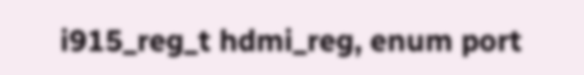i915_reg_t hdmi_reg, enum port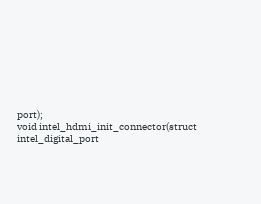port);
void intel_hdmi_init_connector(struct intel_digital_port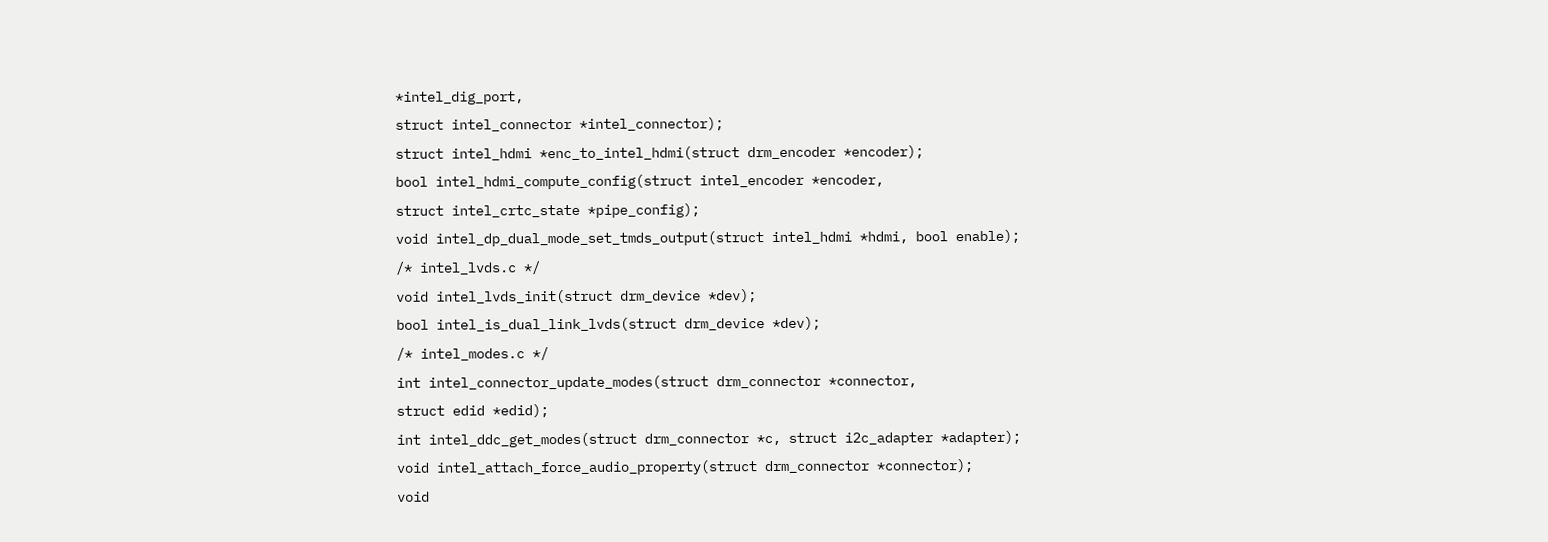*intel_dig_port,
struct intel_connector *intel_connector);
struct intel_hdmi *enc_to_intel_hdmi(struct drm_encoder *encoder);
bool intel_hdmi_compute_config(struct intel_encoder *encoder,
struct intel_crtc_state *pipe_config);
void intel_dp_dual_mode_set_tmds_output(struct intel_hdmi *hdmi, bool enable);
/* intel_lvds.c */
void intel_lvds_init(struct drm_device *dev);
bool intel_is_dual_link_lvds(struct drm_device *dev);
/* intel_modes.c */
int intel_connector_update_modes(struct drm_connector *connector,
struct edid *edid);
int intel_ddc_get_modes(struct drm_connector *c, struct i2c_adapter *adapter);
void intel_attach_force_audio_property(struct drm_connector *connector);
void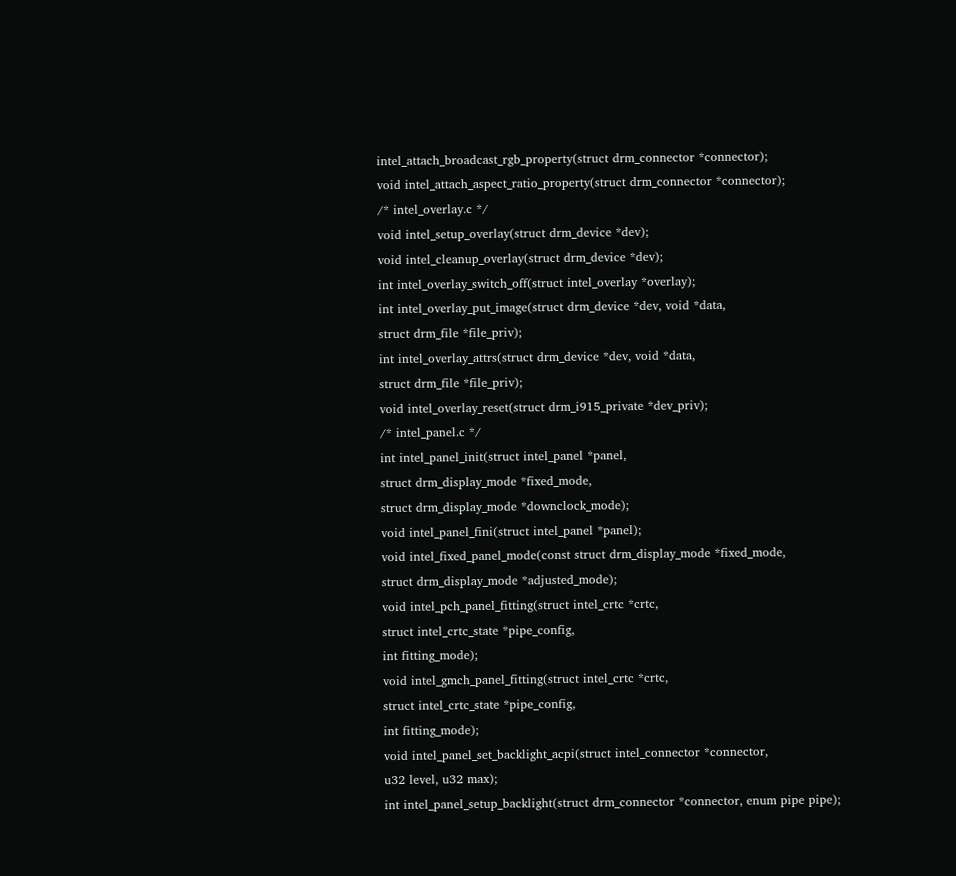intel_attach_broadcast_rgb_property(struct drm_connector *connector);
void intel_attach_aspect_ratio_property(struct drm_connector *connector);
/* intel_overlay.c */
void intel_setup_overlay(struct drm_device *dev);
void intel_cleanup_overlay(struct drm_device *dev);
int intel_overlay_switch_off(struct intel_overlay *overlay);
int intel_overlay_put_image(struct drm_device *dev, void *data,
struct drm_file *file_priv);
int intel_overlay_attrs(struct drm_device *dev, void *data,
struct drm_file *file_priv);
void intel_overlay_reset(struct drm_i915_private *dev_priv);
/* intel_panel.c */
int intel_panel_init(struct intel_panel *panel,
struct drm_display_mode *fixed_mode,
struct drm_display_mode *downclock_mode);
void intel_panel_fini(struct intel_panel *panel);
void intel_fixed_panel_mode(const struct drm_display_mode *fixed_mode,
struct drm_display_mode *adjusted_mode);
void intel_pch_panel_fitting(struct intel_crtc *crtc,
struct intel_crtc_state *pipe_config,
int fitting_mode);
void intel_gmch_panel_fitting(struct intel_crtc *crtc,
struct intel_crtc_state *pipe_config,
int fitting_mode);
void intel_panel_set_backlight_acpi(struct intel_connector *connector,
u32 level, u32 max);
int intel_panel_setup_backlight(struct drm_connector *connector, enum pipe pipe);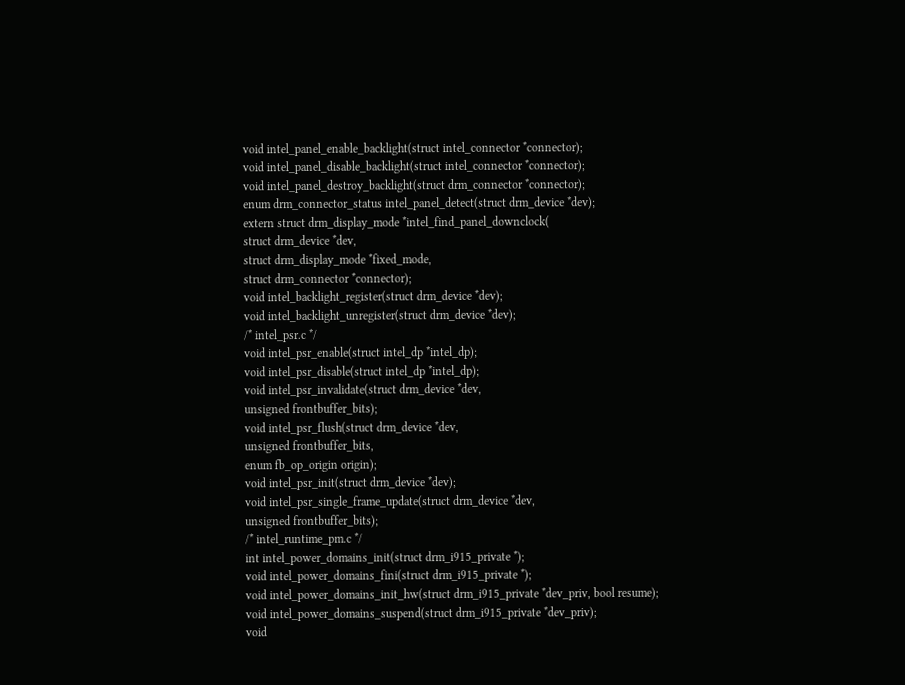void intel_panel_enable_backlight(struct intel_connector *connector);
void intel_panel_disable_backlight(struct intel_connector *connector);
void intel_panel_destroy_backlight(struct drm_connector *connector);
enum drm_connector_status intel_panel_detect(struct drm_device *dev);
extern struct drm_display_mode *intel_find_panel_downclock(
struct drm_device *dev,
struct drm_display_mode *fixed_mode,
struct drm_connector *connector);
void intel_backlight_register(struct drm_device *dev);
void intel_backlight_unregister(struct drm_device *dev);
/* intel_psr.c */
void intel_psr_enable(struct intel_dp *intel_dp);
void intel_psr_disable(struct intel_dp *intel_dp);
void intel_psr_invalidate(struct drm_device *dev,
unsigned frontbuffer_bits);
void intel_psr_flush(struct drm_device *dev,
unsigned frontbuffer_bits,
enum fb_op_origin origin);
void intel_psr_init(struct drm_device *dev);
void intel_psr_single_frame_update(struct drm_device *dev,
unsigned frontbuffer_bits);
/* intel_runtime_pm.c */
int intel_power_domains_init(struct drm_i915_private *);
void intel_power_domains_fini(struct drm_i915_private *);
void intel_power_domains_init_hw(struct drm_i915_private *dev_priv, bool resume);
void intel_power_domains_suspend(struct drm_i915_private *dev_priv);
void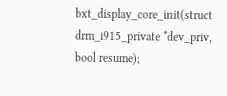bxt_display_core_init(struct drm_i915_private *dev_priv, bool resume);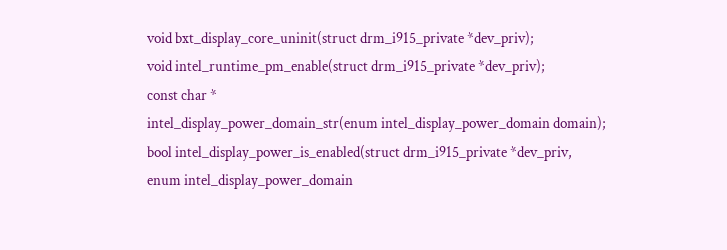void bxt_display_core_uninit(struct drm_i915_private *dev_priv);
void intel_runtime_pm_enable(struct drm_i915_private *dev_priv);
const char *
intel_display_power_domain_str(enum intel_display_power_domain domain);
bool intel_display_power_is_enabled(struct drm_i915_private *dev_priv,
enum intel_display_power_domain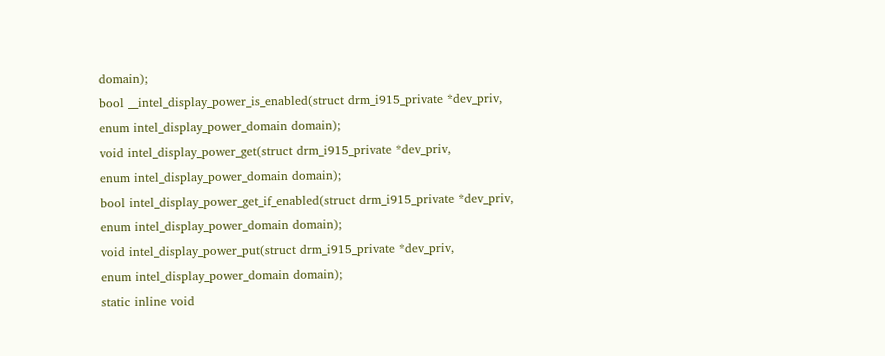domain);
bool __intel_display_power_is_enabled(struct drm_i915_private *dev_priv,
enum intel_display_power_domain domain);
void intel_display_power_get(struct drm_i915_private *dev_priv,
enum intel_display_power_domain domain);
bool intel_display_power_get_if_enabled(struct drm_i915_private *dev_priv,
enum intel_display_power_domain domain);
void intel_display_power_put(struct drm_i915_private *dev_priv,
enum intel_display_power_domain domain);
static inline void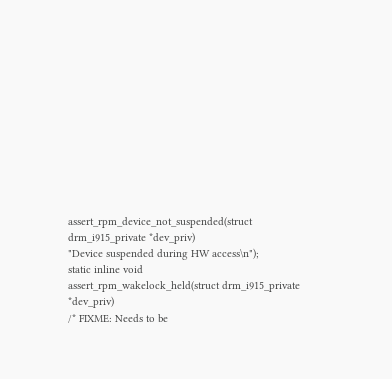assert_rpm_device_not_suspended(struct drm_i915_private *dev_priv)
"Device suspended during HW access\n");
static inline void
assert_rpm_wakelock_held(struct drm_i915_private *dev_priv)
/* FIXME: Needs to be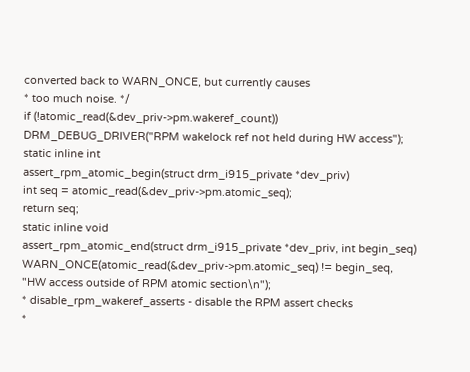converted back to WARN_ONCE, but currently causes
* too much noise. */
if (!atomic_read(&dev_priv->pm.wakeref_count))
DRM_DEBUG_DRIVER("RPM wakelock ref not held during HW access");
static inline int
assert_rpm_atomic_begin(struct drm_i915_private *dev_priv)
int seq = atomic_read(&dev_priv->pm.atomic_seq);
return seq;
static inline void
assert_rpm_atomic_end(struct drm_i915_private *dev_priv, int begin_seq)
WARN_ONCE(atomic_read(&dev_priv->pm.atomic_seq) != begin_seq,
"HW access outside of RPM atomic section\n");
* disable_rpm_wakeref_asserts - disable the RPM assert checks
*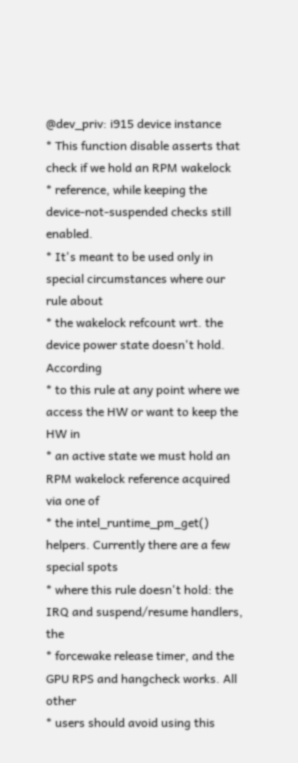@dev_priv: i915 device instance
* This function disable asserts that check if we hold an RPM wakelock
* reference, while keeping the device-not-suspended checks still enabled.
* It's meant to be used only in special circumstances where our rule about
* the wakelock refcount wrt. the device power state doesn't hold. According
* to this rule at any point where we access the HW or want to keep the HW in
* an active state we must hold an RPM wakelock reference acquired via one of
* the intel_runtime_pm_get() helpers. Currently there are a few special spots
* where this rule doesn't hold: the IRQ and suspend/resume handlers, the
* forcewake release timer, and the GPU RPS and hangcheck works. All other
* users should avoid using this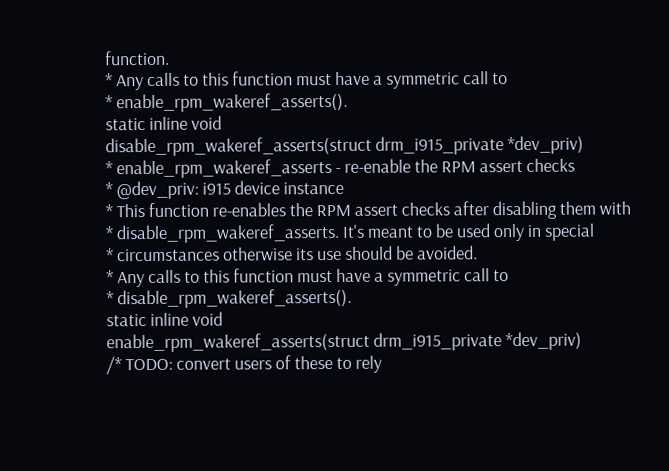function.
* Any calls to this function must have a symmetric call to
* enable_rpm_wakeref_asserts().
static inline void
disable_rpm_wakeref_asserts(struct drm_i915_private *dev_priv)
* enable_rpm_wakeref_asserts - re-enable the RPM assert checks
* @dev_priv: i915 device instance
* This function re-enables the RPM assert checks after disabling them with
* disable_rpm_wakeref_asserts. It's meant to be used only in special
* circumstances otherwise its use should be avoided.
* Any calls to this function must have a symmetric call to
* disable_rpm_wakeref_asserts().
static inline void
enable_rpm_wakeref_asserts(struct drm_i915_private *dev_priv)
/* TODO: convert users of these to rely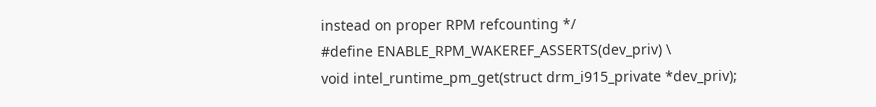instead on proper RPM refcounting */
#define ENABLE_RPM_WAKEREF_ASSERTS(dev_priv) \
void intel_runtime_pm_get(struct drm_i915_private *dev_priv);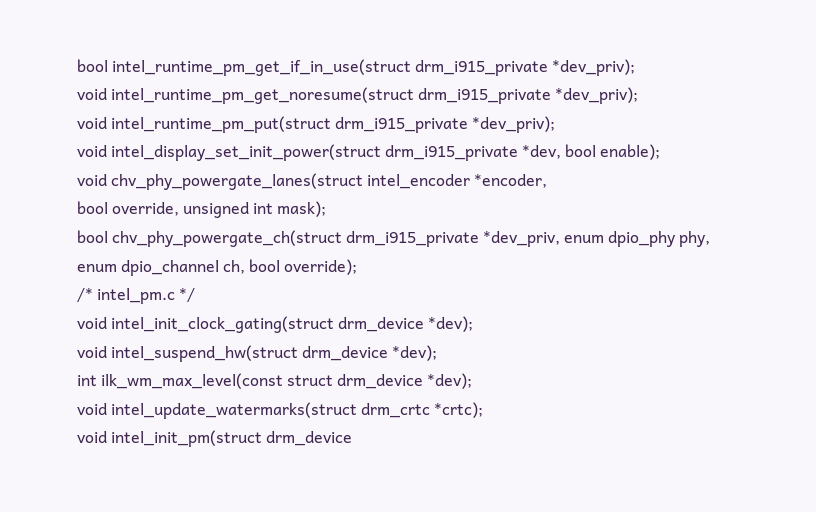bool intel_runtime_pm_get_if_in_use(struct drm_i915_private *dev_priv);
void intel_runtime_pm_get_noresume(struct drm_i915_private *dev_priv);
void intel_runtime_pm_put(struct drm_i915_private *dev_priv);
void intel_display_set_init_power(struct drm_i915_private *dev, bool enable);
void chv_phy_powergate_lanes(struct intel_encoder *encoder,
bool override, unsigned int mask);
bool chv_phy_powergate_ch(struct drm_i915_private *dev_priv, enum dpio_phy phy,
enum dpio_channel ch, bool override);
/* intel_pm.c */
void intel_init_clock_gating(struct drm_device *dev);
void intel_suspend_hw(struct drm_device *dev);
int ilk_wm_max_level(const struct drm_device *dev);
void intel_update_watermarks(struct drm_crtc *crtc);
void intel_init_pm(struct drm_device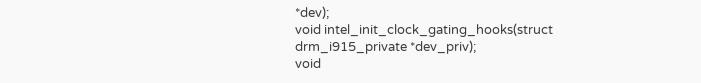*dev);
void intel_init_clock_gating_hooks(struct drm_i915_private *dev_priv);
void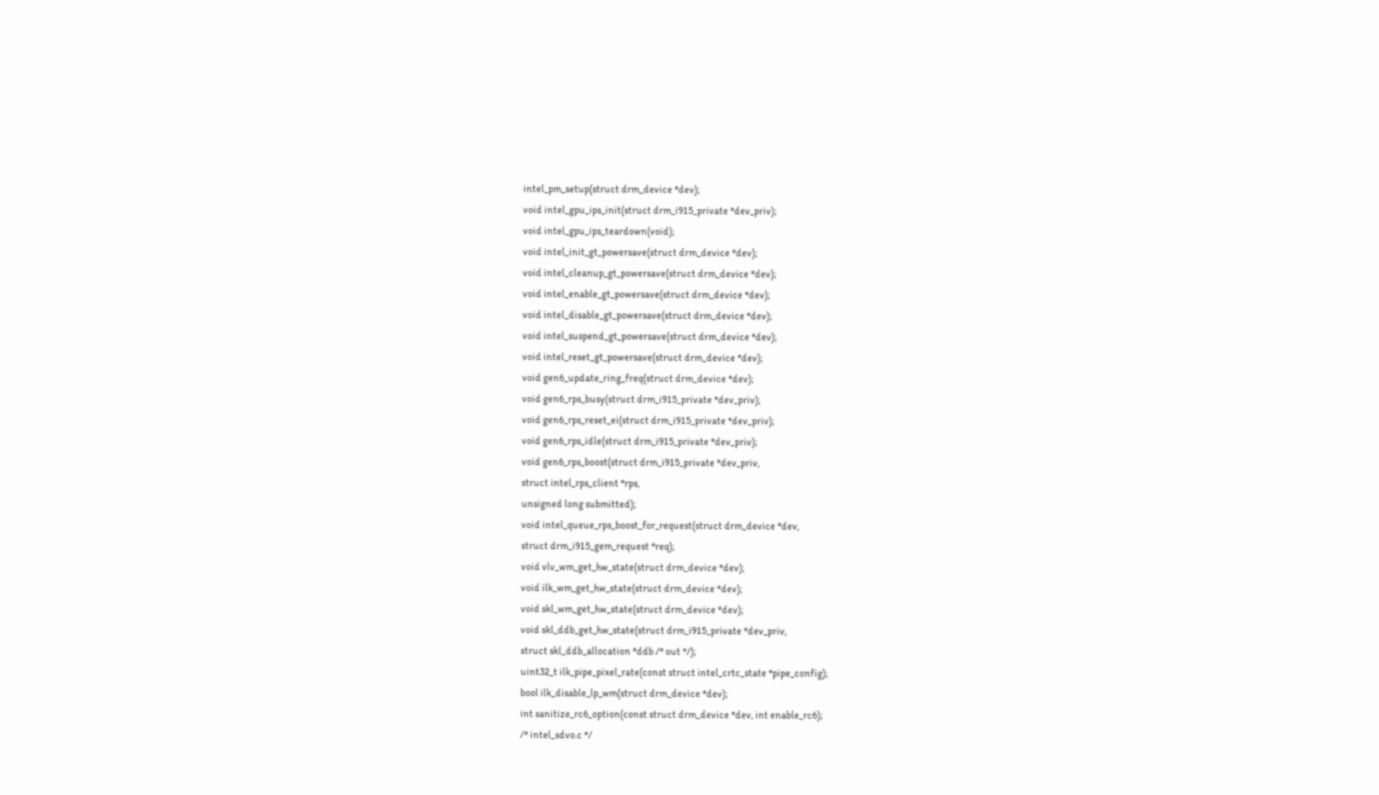intel_pm_setup(struct drm_device *dev);
void intel_gpu_ips_init(struct drm_i915_private *dev_priv);
void intel_gpu_ips_teardown(void);
void intel_init_gt_powersave(struct drm_device *dev);
void intel_cleanup_gt_powersave(struct drm_device *dev);
void intel_enable_gt_powersave(struct drm_device *dev);
void intel_disable_gt_powersave(struct drm_device *dev);
void intel_suspend_gt_powersave(struct drm_device *dev);
void intel_reset_gt_powersave(struct drm_device *dev);
void gen6_update_ring_freq(struct drm_device *dev);
void gen6_rps_busy(struct drm_i915_private *dev_priv);
void gen6_rps_reset_ei(struct drm_i915_private *dev_priv);
void gen6_rps_idle(struct drm_i915_private *dev_priv);
void gen6_rps_boost(struct drm_i915_private *dev_priv,
struct intel_rps_client *rps,
unsigned long submitted);
void intel_queue_rps_boost_for_request(struct drm_device *dev,
struct drm_i915_gem_request *req);
void vlv_wm_get_hw_state(struct drm_device *dev);
void ilk_wm_get_hw_state(struct drm_device *dev);
void skl_wm_get_hw_state(struct drm_device *dev);
void skl_ddb_get_hw_state(struct drm_i915_private *dev_priv,
struct skl_ddb_allocation *ddb /* out */);
uint32_t ilk_pipe_pixel_rate(const struct intel_crtc_state *pipe_config);
bool ilk_disable_lp_wm(struct drm_device *dev);
int sanitize_rc6_option(const struct drm_device *dev, int enable_rc6);
/* intel_sdvo.c */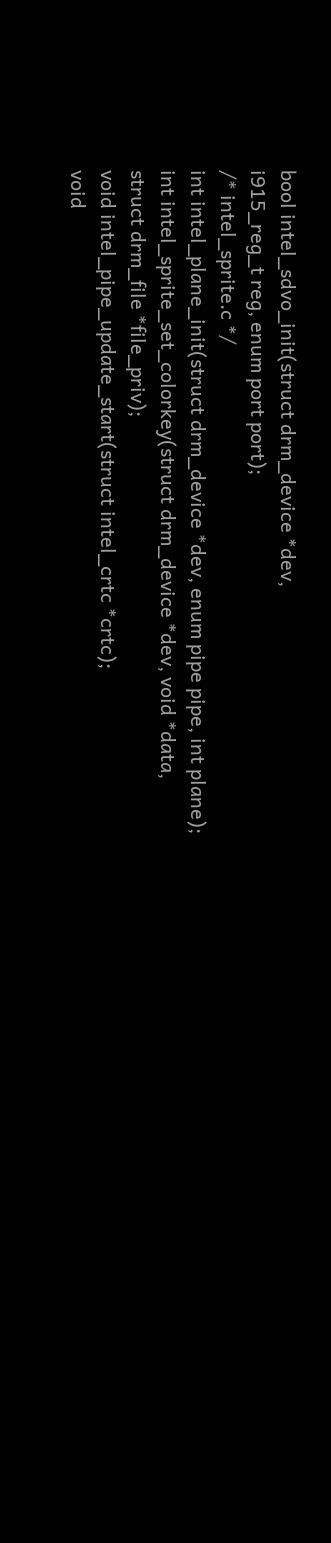bool intel_sdvo_init(struct drm_device *dev,
i915_reg_t reg, enum port port);
/* intel_sprite.c */
int intel_plane_init(struct drm_device *dev, enum pipe pipe, int plane);
int intel_sprite_set_colorkey(struct drm_device *dev, void *data,
struct drm_file *file_priv);
void intel_pipe_update_start(struct intel_crtc *crtc);
void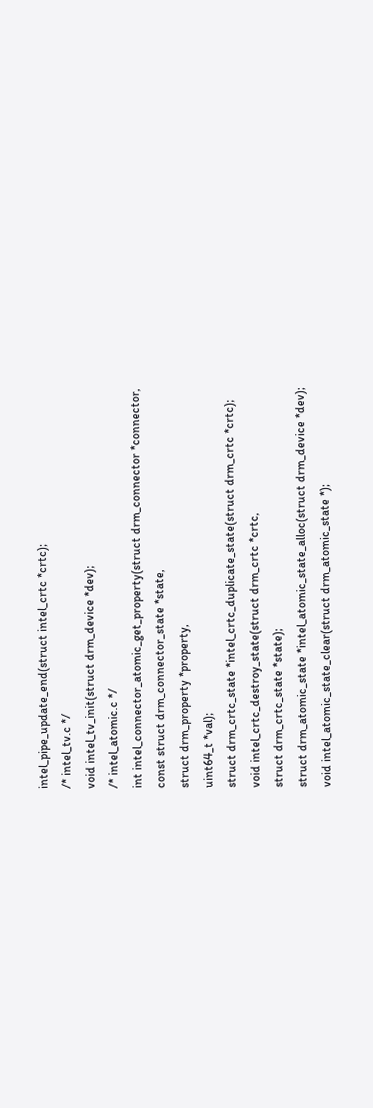intel_pipe_update_end(struct intel_crtc *crtc);
/* intel_tv.c */
void intel_tv_init(struct drm_device *dev);
/* intel_atomic.c */
int intel_connector_atomic_get_property(struct drm_connector *connector,
const struct drm_connector_state *state,
struct drm_property *property,
uint64_t *val);
struct drm_crtc_state *intel_crtc_duplicate_state(struct drm_crtc *crtc);
void intel_crtc_destroy_state(struct drm_crtc *crtc,
struct drm_crtc_state *state);
struct drm_atomic_state *intel_atomic_state_alloc(struct drm_device *dev);
void intel_atomic_state_clear(struct drm_atomic_state *);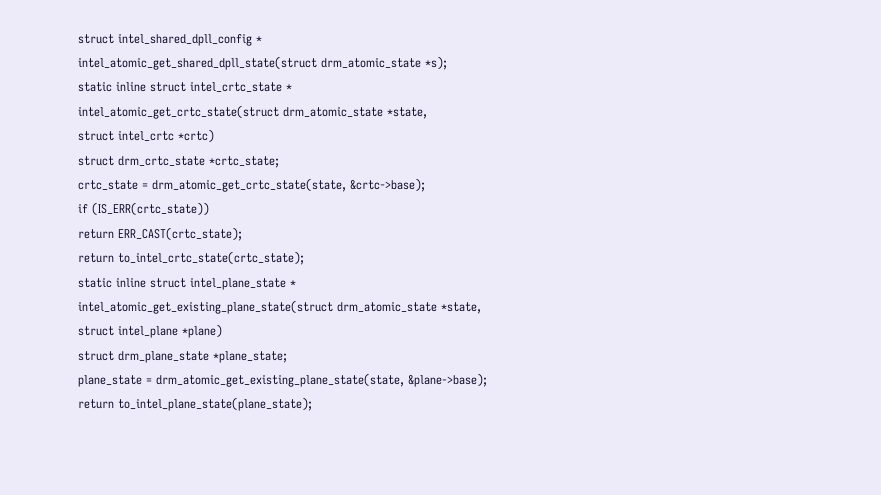struct intel_shared_dpll_config *
intel_atomic_get_shared_dpll_state(struct drm_atomic_state *s);
static inline struct intel_crtc_state *
intel_atomic_get_crtc_state(struct drm_atomic_state *state,
struct intel_crtc *crtc)
struct drm_crtc_state *crtc_state;
crtc_state = drm_atomic_get_crtc_state(state, &crtc->base);
if (IS_ERR(crtc_state))
return ERR_CAST(crtc_state);
return to_intel_crtc_state(crtc_state);
static inline struct intel_plane_state *
intel_atomic_get_existing_plane_state(struct drm_atomic_state *state,
struct intel_plane *plane)
struct drm_plane_state *plane_state;
plane_state = drm_atomic_get_existing_plane_state(state, &plane->base);
return to_intel_plane_state(plane_state);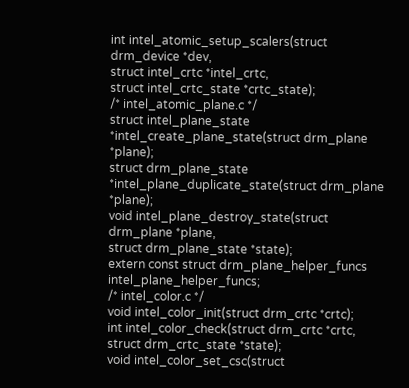int intel_atomic_setup_scalers(struct drm_device *dev,
struct intel_crtc *intel_crtc,
struct intel_crtc_state *crtc_state);
/* intel_atomic_plane.c */
struct intel_plane_state *intel_create_plane_state(struct drm_plane *plane);
struct drm_plane_state *intel_plane_duplicate_state(struct drm_plane *plane);
void intel_plane_destroy_state(struct drm_plane *plane,
struct drm_plane_state *state);
extern const struct drm_plane_helper_funcs intel_plane_helper_funcs;
/* intel_color.c */
void intel_color_init(struct drm_crtc *crtc);
int intel_color_check(struct drm_crtc *crtc, struct drm_crtc_state *state);
void intel_color_set_csc(struct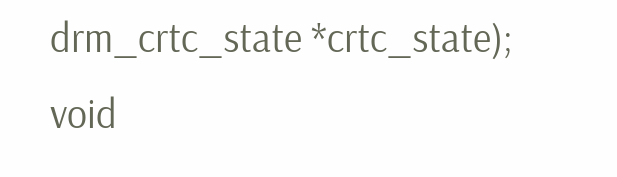drm_crtc_state *crtc_state);
void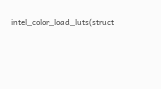intel_color_load_luts(struct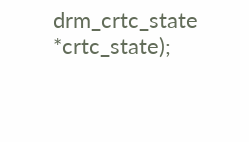drm_crtc_state *crtc_state);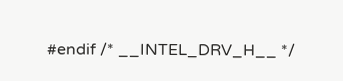#endif /* __INTEL_DRV_H__ */